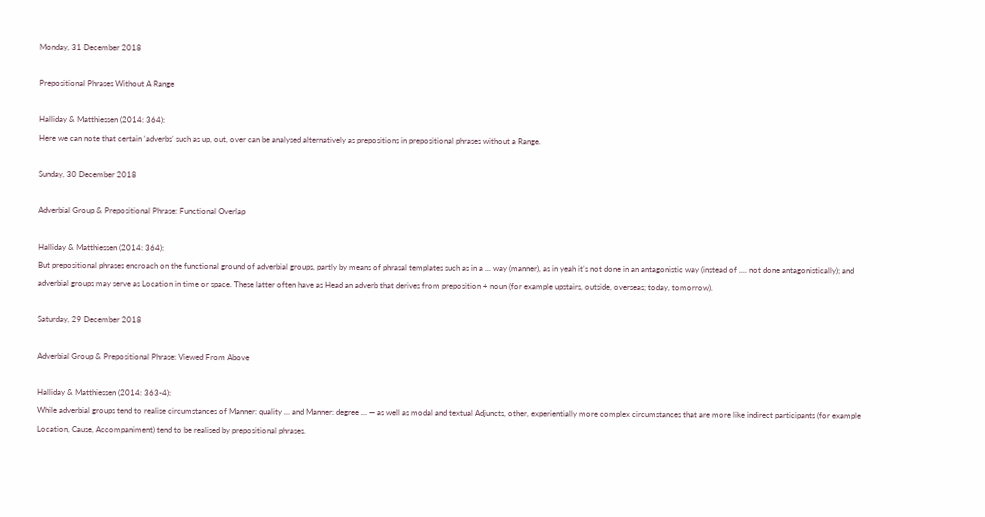Monday, 31 December 2018

Prepositional Phrases Without A Range

Halliday & Matthiessen (2014: 364):
Here we can note that certain ‘adverbs’ such as up, out, over can be analysed alternatively as prepositions in prepositional phrases without a Range.

Sunday, 30 December 2018

Adverbial Group & Prepositional Phrase: Functional Overlap

Halliday & Matthiessen (2014: 364):
But prepositional phrases encroach on the functional ground of adverbial groups, partly by means of phrasal templates such as in a ... way (manner), as in yeah it’s not done in an antagonistic way (instead of .... not done antagonistically); and adverbial groups may serve as Location in time or space. These latter often have as Head an adverb that derives from preposition + noun (for example upstairs, outside, overseas; today, tomorrow).

Saturday, 29 December 2018

Adverbial Group & Prepositional Phrase: Viewed From Above

Halliday & Matthiessen (2014: 363-4):
While adverbial groups tend to realise circumstances of Manner: quality … and Manner: degree … — as well as modal and textual Adjuncts, other, experientially more complex circumstances that are more like indirect participants (for example Location, Cause, Accompaniment) tend to be realised by prepositional phrases.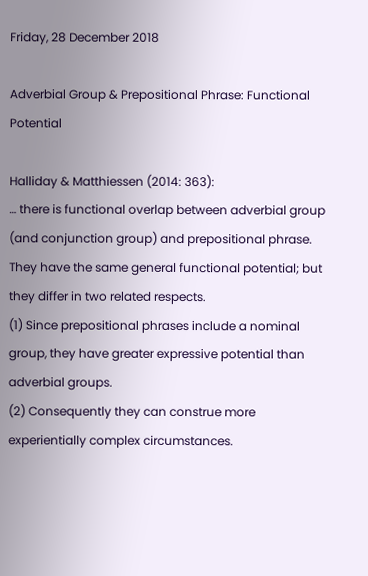Friday, 28 December 2018

Adverbial Group & Prepositional Phrase: Functional Potential

Halliday & Matthiessen (2014: 363):
… there is functional overlap between adverbial group (and conjunction group) and prepositional phrase. They have the same general functional potential; but they differ in two related respects.
(1) Since prepositional phrases include a nominal group, they have greater expressive potential than adverbial groups.
(2) Consequently they can construe more experientially complex circumstances.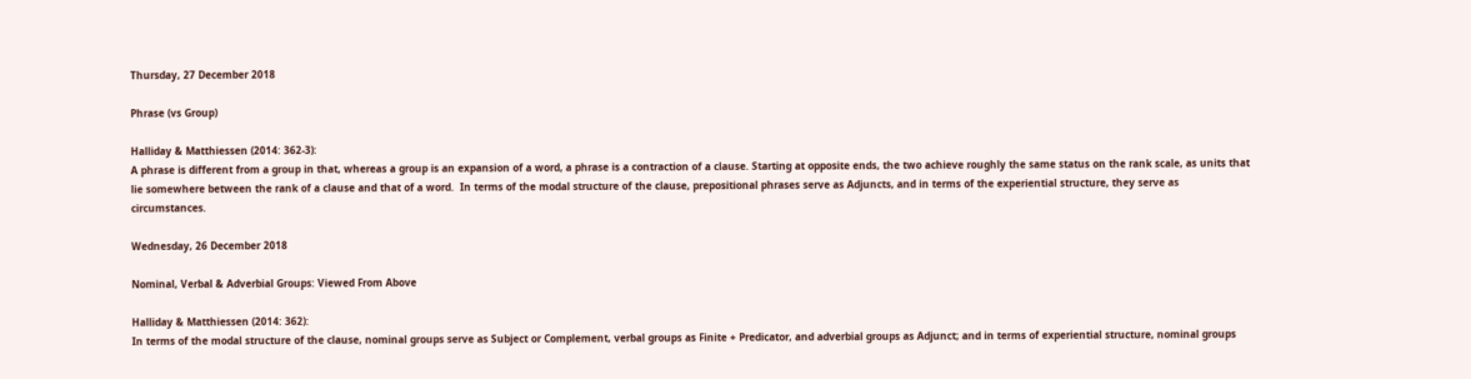Thursday, 27 December 2018

Phrase (vs Group)

Halliday & Matthiessen (2014: 362-3):
A phrase is different from a group in that, whereas a group is an expansion of a word, a phrase is a contraction of a clause. Starting at opposite ends, the two achieve roughly the same status on the rank scale, as units that lie somewhere between the rank of a clause and that of a word.  In terms of the modal structure of the clause, prepositional phrases serve as Adjuncts, and in terms of the experiential structure, they serve as circumstances.

Wednesday, 26 December 2018

Nominal, Verbal & Adverbial Groups: Viewed From Above

Halliday & Matthiessen (2014: 362):
In terms of the modal structure of the clause, nominal groups serve as Subject or Complement, verbal groups as Finite + Predicator, and adverbial groups as Adjunct; and in terms of experiential structure, nominal groups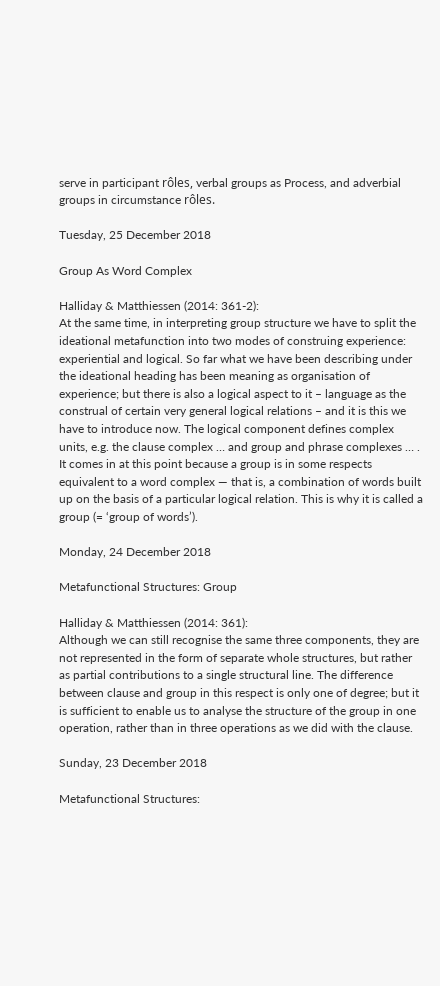serve in participant rôles, verbal groups as Process, and adverbial groups in circumstance rôles.

Tuesday, 25 December 2018

Group As Word Complex

Halliday & Matthiessen (2014: 361-2):
At the same time, in interpreting group structure we have to split the ideational metafunction into two modes of construing experience: experiential and logical. So far what we have been describing under the ideational heading has been meaning as organisation of experience; but there is also a logical aspect to it – language as the construal of certain very general logical relations – and it is this we have to introduce now. The logical component defines complex units, e.g. the clause complex … and group and phrase complexes … . It comes in at this point because a group is in some respects equivalent to a word complex — that is, a combination of words built up on the basis of a particular logical relation. This is why it is called a group (= ‘group of words’).

Monday, 24 December 2018

Metafunctional Structures: Group

Halliday & Matthiessen (2014: 361):
Although we can still recognise the same three components, they are not represented in the form of separate whole structures, but rather as partial contributions to a single structural line. The difference between clause and group in this respect is only one of degree; but it is sufficient to enable us to analyse the structure of the group in one operation, rather than in three operations as we did with the clause.

Sunday, 23 December 2018

Metafunctional Structures: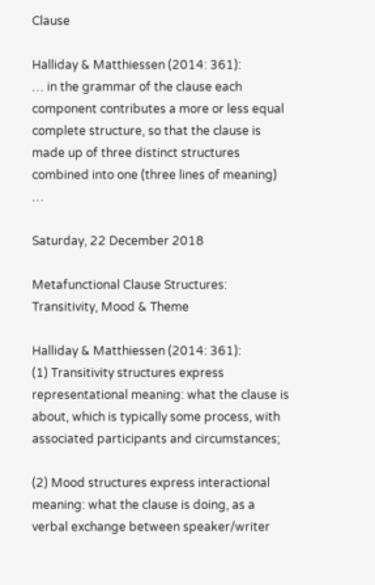Clause

Halliday & Matthiessen (2014: 361):
… in the grammar of the clause each component contributes a more or less equal complete structure, so that the clause is made up of three distinct structures combined into one (three lines of meaning) …

Saturday, 22 December 2018

Metafunctional Clause Structures: Transitivity, Mood & Theme

Halliday & Matthiessen (2014: 361):
(1) Transitivity structures express representational meaning: what the clause is about, which is typically some process, with associated participants and circumstances;

(2) Mood structures express interactional meaning: what the clause is doing, as a verbal exchange between speaker/writer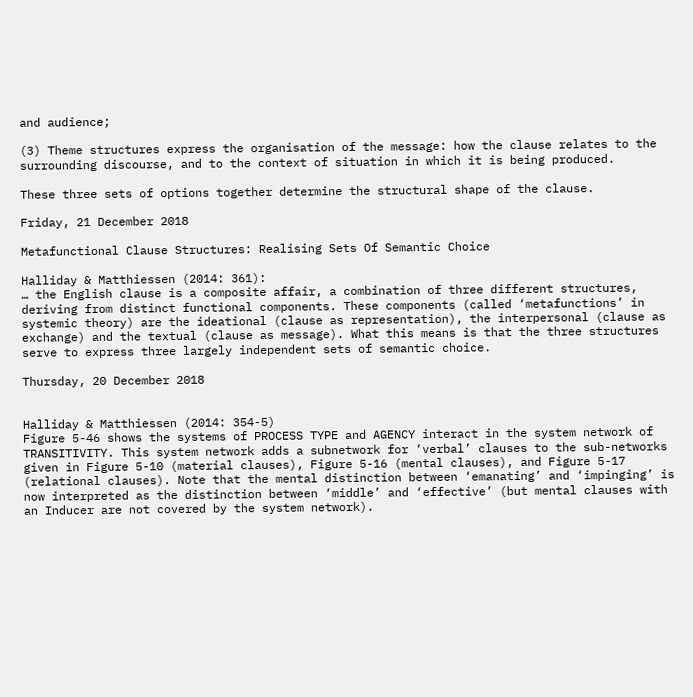and audience;

(3) Theme structures express the organisation of the message: how the clause relates to the surrounding discourse, and to the context of situation in which it is being produced.

These three sets of options together determine the structural shape of the clause.

Friday, 21 December 2018

Metafunctional Clause Structures: Realising Sets Of Semantic Choice

Halliday & Matthiessen (2014: 361):
… the English clause is a composite affair, a combination of three different structures, deriving from distinct functional components. These components (called ‘metafunctions’ in systemic theory) are the ideational (clause as representation), the interpersonal (clause as exchange) and the textual (clause as message). What this means is that the three structures serve to express three largely independent sets of semantic choice.

Thursday, 20 December 2018


Halliday & Matthiessen (2014: 354-5)
Figure 5-46 shows the systems of PROCESS TYPE and AGENCY interact in the system network of TRANSITIVITY. This system network adds a subnetwork for ‘verbal’ clauses to the sub-networks given in Figure 5-10 (material clauses), Figure 5-16 (mental clauses), and Figure 5-17 (relational clauses). Note that the mental distinction between ‘emanating’ and ‘impinging’ is now interpreted as the distinction between ‘middle’ and ‘effective’ (but mental clauses with an Inducer are not covered by the system network).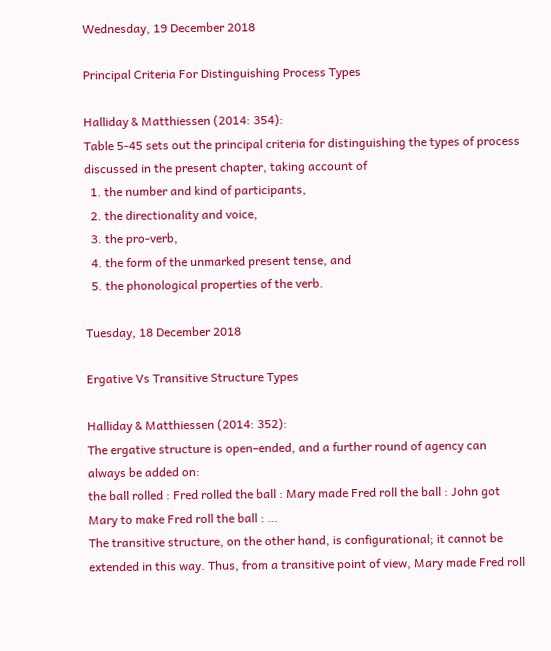Wednesday, 19 December 2018

Principal Criteria For Distinguishing Process Types

Halliday & Matthiessen (2014: 354):
Table 5-45 sets out the principal criteria for distinguishing the types of process discussed in the present chapter, taking account of
  1. the number and kind of participants,
  2. the directionality and voice,
  3. the pro-verb,
  4. the form of the unmarked present tense, and
  5. the phonological properties of the verb.

Tuesday, 18 December 2018

Ergative Vs Transitive Structure Types

Halliday & Matthiessen (2014: 352):
The ergative structure is open–ended, and a further round of agency can always be added on:
the ball rolled : Fred rolled the ball : Mary made Fred roll the ball : John got Mary to make Fred roll the ball : …
The transitive structure, on the other hand, is configurational; it cannot be extended in this way. Thus, from a transitive point of view, Mary made Fred roll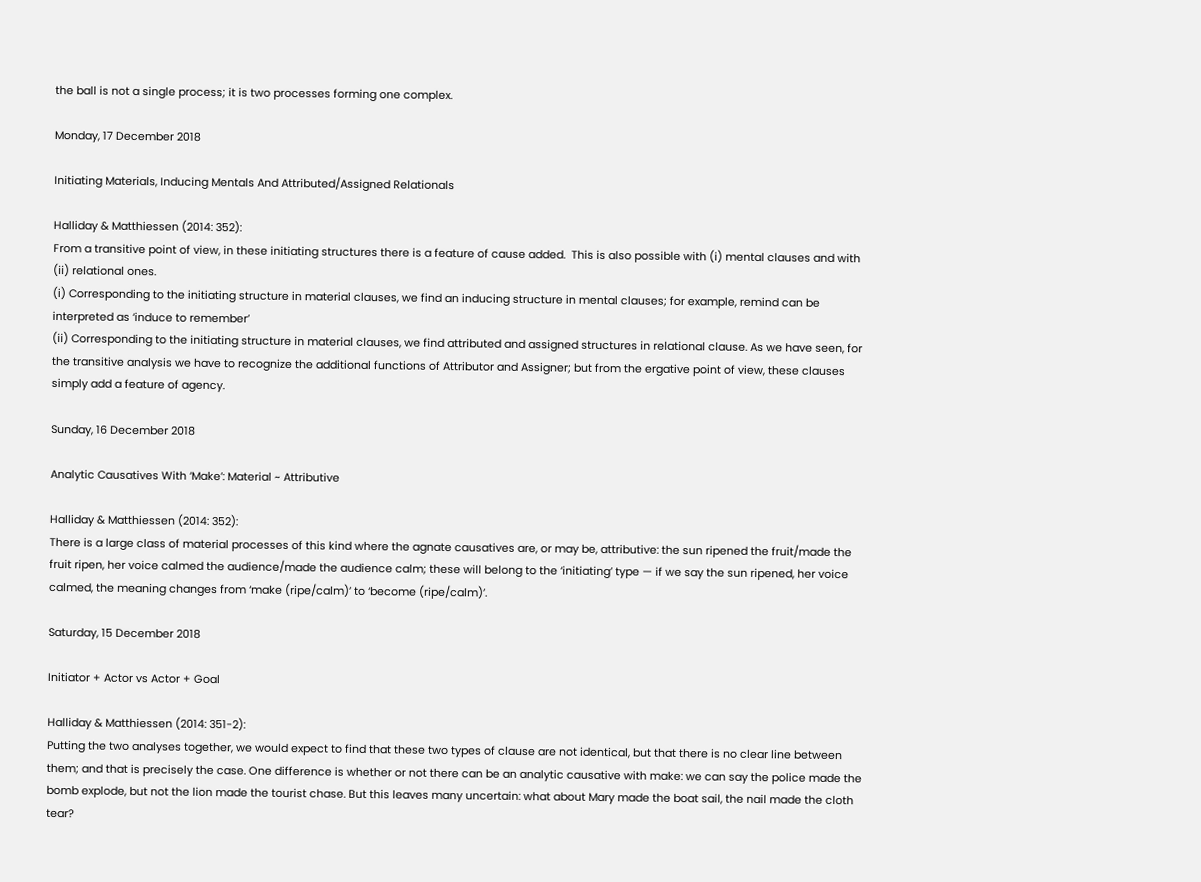the ball is not a single process; it is two processes forming one complex.

Monday, 17 December 2018

Initiating Materials, Inducing Mentals And Attributed/Assigned Relationals

Halliday & Matthiessen (2014: 352):
From a transitive point of view, in these initiating structures there is a feature of cause added.  This is also possible with (i) mental clauses and with (ii) relational ones.
(i) Corresponding to the initiating structure in material clauses, we find an inducing structure in mental clauses; for example, remind can be interpreted as ‘induce to remember’
(ii) Corresponding to the initiating structure in material clauses, we find attributed and assigned structures in relational clause. As we have seen, for the transitive analysis we have to recognize the additional functions of Attributor and Assigner; but from the ergative point of view, these clauses simply add a feature of agency.

Sunday, 16 December 2018

Analytic Causatives With ‘Make’: Material ~ Attributive

Halliday & Matthiessen (2014: 352):
There is a large class of material processes of this kind where the agnate causatives are, or may be, attributive: the sun ripened the fruit/made the fruit ripen, her voice calmed the audience/made the audience calm; these will belong to the ‘initiating’ type — if we say the sun ripened, her voice calmed, the meaning changes from ‘make (ripe/calm)’ to ‘become (ripe/calm)’.

Saturday, 15 December 2018

Initiator + Actor vs Actor + Goal

Halliday & Matthiessen (2014: 351-2):
Putting the two analyses together, we would expect to find that these two types of clause are not identical, but that there is no clear line between them; and that is precisely the case. One difference is whether or not there can be an analytic causative with make: we can say the police made the bomb explode, but not the lion made the tourist chase. But this leaves many uncertain: what about Mary made the boat sail, the nail made the cloth tear?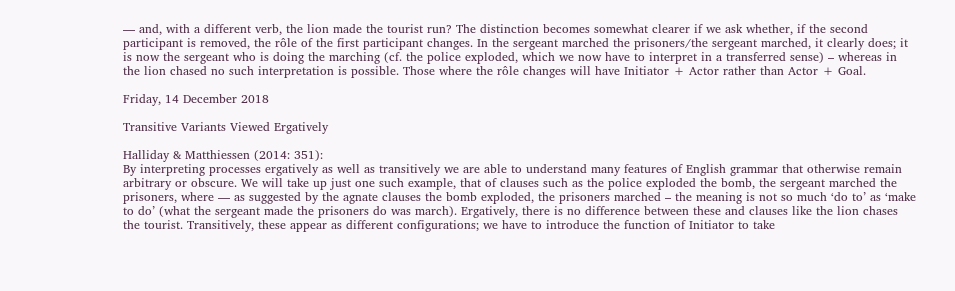— and, with a different verb, the lion made the tourist run? The distinction becomes somewhat clearer if we ask whether, if the second participant is removed, the rôle of the first participant changes. In the sergeant marched the prisoners/the sergeant marched, it clearly does; it is now the sergeant who is doing the marching (cf. the police exploded, which we now have to interpret in a transferred sense) – whereas in the lion chased no such interpretation is possible. Those where the rôle changes will have Initiator + Actor rather than Actor + Goal.

Friday, 14 December 2018

Transitive Variants Viewed Ergatively

Halliday & Matthiessen (2014: 351):
By interpreting processes ergatively as well as transitively we are able to understand many features of English grammar that otherwise remain arbitrary or obscure. We will take up just one such example, that of clauses such as the police exploded the bomb, the sergeant marched the prisoners, where — as suggested by the agnate clauses the bomb exploded, the prisoners marched – the meaning is not so much ‘do to’ as ‘make to do’ (what the sergeant made the prisoners do was march). Ergatively, there is no difference between these and clauses like the lion chases the tourist. Transitively, these appear as different configurations; we have to introduce the function of Initiator to take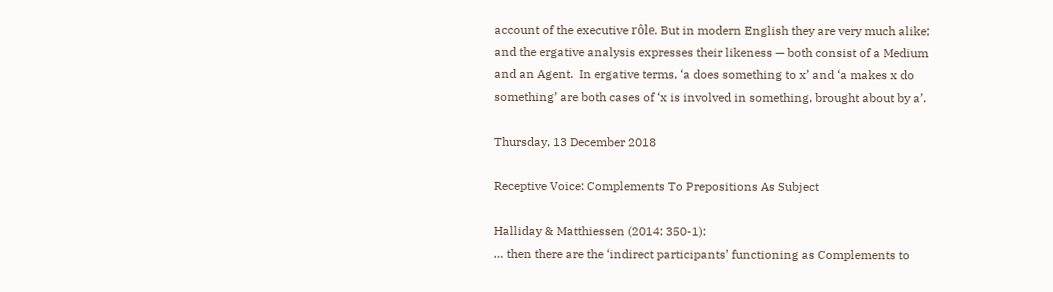account of the executive rôle. But in modern English they are very much alike; and the ergative analysis expresses their likeness — both consist of a Medium and an Agent.  In ergative terms, ‘a does something to x’ and ‘a makes x do something’ are both cases of ‘x is involved in something, brought about by a’.

Thursday, 13 December 2018

Receptive Voice: Complements To Prepositions As Subject

Halliday & Matthiessen (2014: 350-1):
… then there are the ‘indirect participants’ functioning as Complements to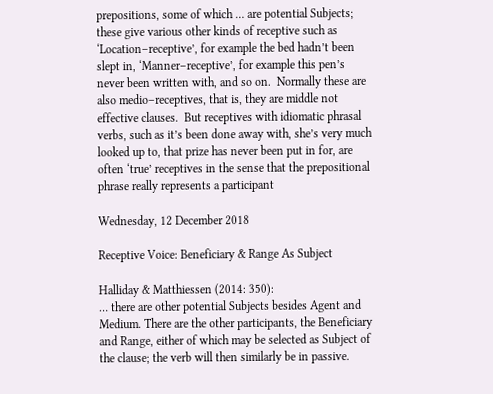prepositions, some of which … are potential Subjects; these give various other kinds of receptive such as ‘Location–receptive’, for example the bed hadn’t been slept in, ‘Manner–receptive’, for example this pen’s never been written with, and so on.  Normally these are also medio–receptives, that is, they are middle not effective clauses.  But receptives with idiomatic phrasal verbs, such as it’s been done away with, she’s very much looked up to, that prize has never been put in for, are often ‘true’ receptives in the sense that the prepositional phrase really represents a participant

Wednesday, 12 December 2018

Receptive Voice: Beneficiary & Range As Subject

Halliday & Matthiessen (2014: 350):
… there are other potential Subjects besides Agent and Medium. There are the other participants, the Beneficiary and Range, either of which may be selected as Subject of the clause; the verb will then similarly be in passive.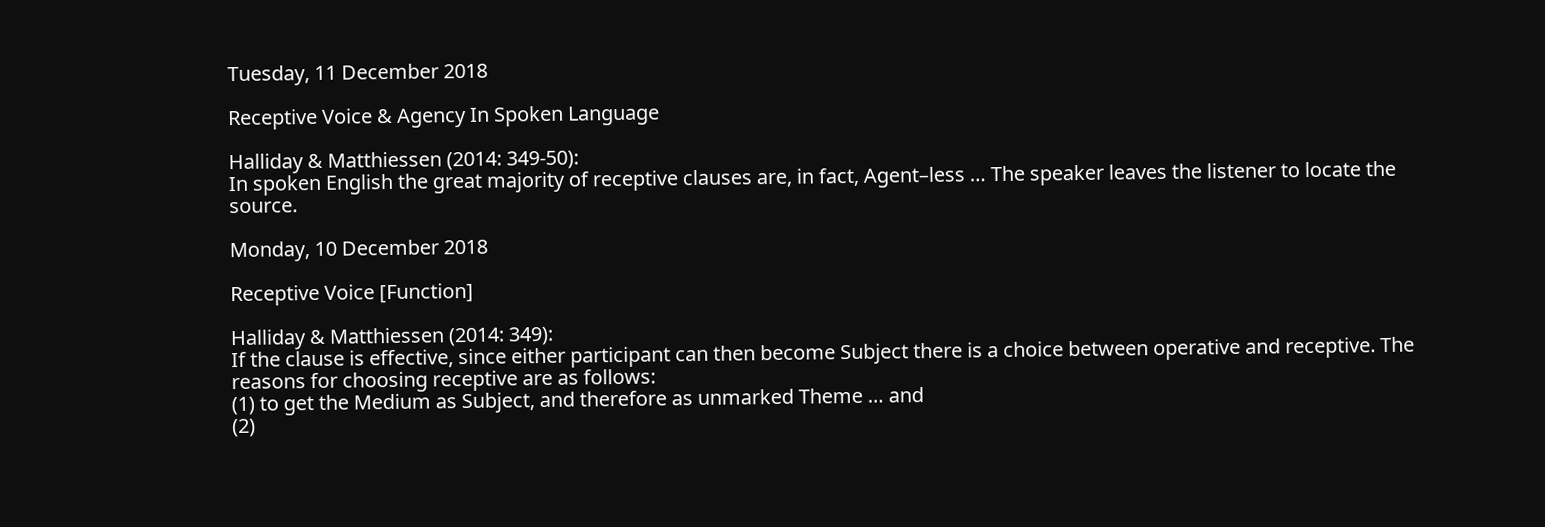Tuesday, 11 December 2018

Receptive Voice & Agency In Spoken Language

Halliday & Matthiessen (2014: 349-50):
In spoken English the great majority of receptive clauses are, in fact, Agent–less … The speaker leaves the listener to locate the source.

Monday, 10 December 2018

Receptive Voice [Function]

Halliday & Matthiessen (2014: 349):
If the clause is effective, since either participant can then become Subject there is a choice between operative and receptive. The reasons for choosing receptive are as follows:
(1) to get the Medium as Subject, and therefore as unmarked Theme … and
(2)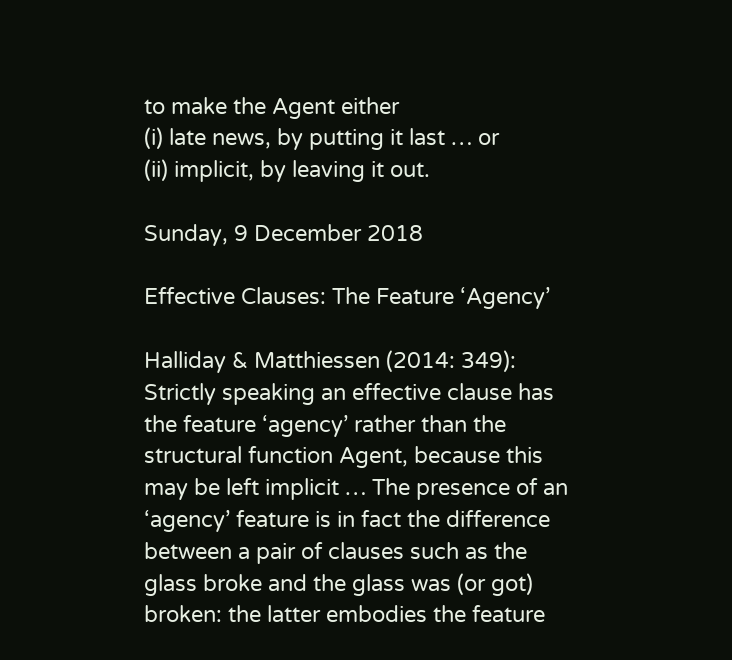to make the Agent either
(i) late news, by putting it last … or
(ii) implicit, by leaving it out.

Sunday, 9 December 2018

Effective Clauses: The Feature ‘Agency’

Halliday & Matthiessen (2014: 349):
Strictly speaking an effective clause has the feature ‘agency’ rather than the structural function Agent, because this may be left implicit … The presence of an ‘agency’ feature is in fact the difference between a pair of clauses such as the glass broke and the glass was (or got) broken: the latter embodies the feature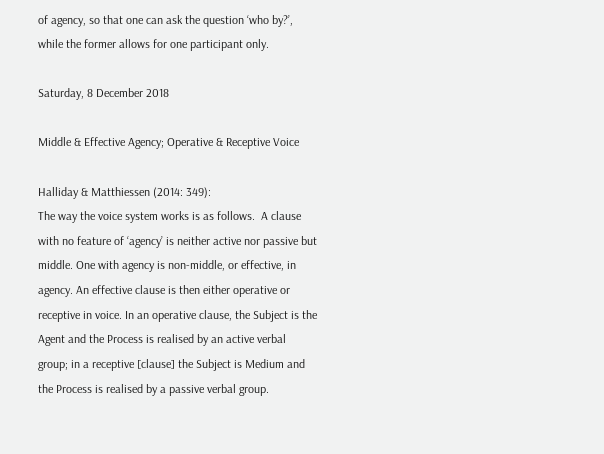of agency, so that one can ask the question ‘who by?’, while the former allows for one participant only.

Saturday, 8 December 2018

Middle & Effective Agency; Operative & Receptive Voice

Halliday & Matthiessen (2014: 349):
The way the voice system works is as follows.  A clause with no feature of ‘agency’ is neither active nor passive but middle. One with agency is non-middle, or effective, in agency. An effective clause is then either operative or receptive in voice. In an operative clause, the Subject is the Agent and the Process is realised by an active verbal group; in a receptive [clause] the Subject is Medium and the Process is realised by a passive verbal group.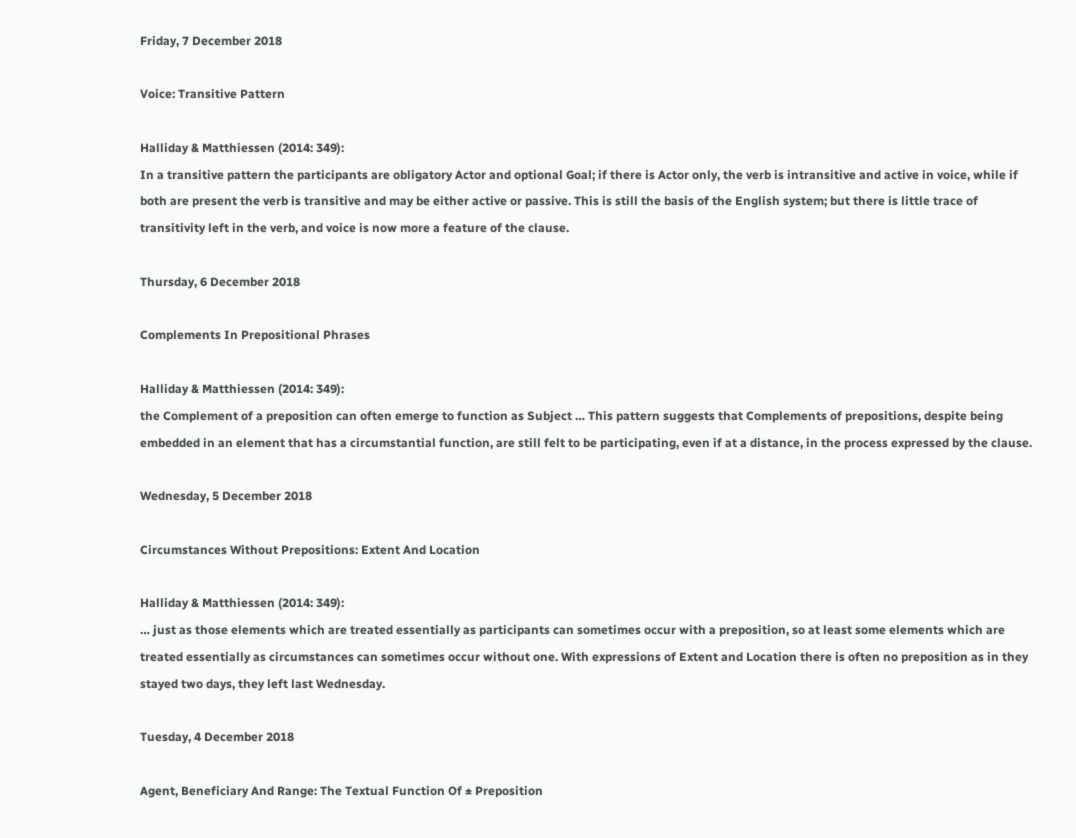Friday, 7 December 2018

Voice: Transitive Pattern

Halliday & Matthiessen (2014: 349):
In a transitive pattern the participants are obligatory Actor and optional Goal; if there is Actor only, the verb is intransitive and active in voice, while if both are present the verb is transitive and may be either active or passive. This is still the basis of the English system; but there is little trace of transitivity left in the verb, and voice is now more a feature of the clause.

Thursday, 6 December 2018

Complements In Prepositional Phrases

Halliday & Matthiessen (2014: 349):
the Complement of a preposition can often emerge to function as Subject … This pattern suggests that Complements of prepositions, despite being embedded in an element that has a circumstantial function, are still felt to be participating, even if at a distance, in the process expressed by the clause.

Wednesday, 5 December 2018

Circumstances Without Prepositions: Extent And Location

Halliday & Matthiessen (2014: 349):
… just as those elements which are treated essentially as participants can sometimes occur with a preposition, so at least some elements which are treated essentially as circumstances can sometimes occur without one. With expressions of Extent and Location there is often no preposition as in they stayed two days, they left last Wednesday.

Tuesday, 4 December 2018

Agent, Beneficiary And Range: The Textual Function Of ± Preposition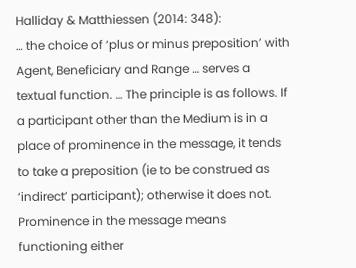Halliday & Matthiessen (2014: 348):
… the choice of ‘plus or minus preposition’ with Agent, Beneficiary and Range … serves a textual function. … The principle is as follows. If a participant other than the Medium is in a place of prominence in the message, it tends to take a preposition (ie to be construed as ‘indirect’ participant); otherwise it does not. Prominence in the message means functioning either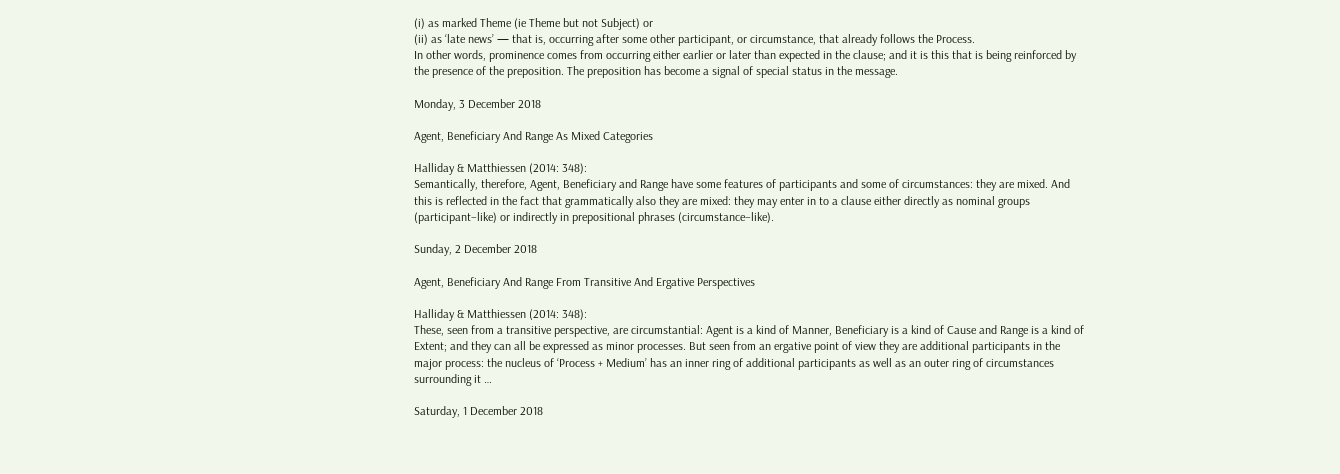(i) as marked Theme (ie Theme but not Subject) or
(ii) as ‘late news’ — that is, occurring after some other participant, or circumstance, that already follows the Process.
In other words, prominence comes from occurring either earlier or later than expected in the clause; and it is this that is being reinforced by the presence of the preposition. The preposition has become a signal of special status in the message.

Monday, 3 December 2018

Agent, Beneficiary And Range As Mixed Categories

Halliday & Matthiessen (2014: 348):
Semantically, therefore, Agent, Beneficiary and Range have some features of participants and some of circumstances: they are mixed. And this is reflected in the fact that grammatically also they are mixed: they may enter in to a clause either directly as nominal groups (participant–like) or indirectly in prepositional phrases (circumstance–like).

Sunday, 2 December 2018

Agent, Beneficiary And Range From Transitive And Ergative Perspectives

Halliday & Matthiessen (2014: 348):
These, seen from a transitive perspective, are circumstantial: Agent is a kind of Manner, Beneficiary is a kind of Cause and Range is a kind of Extent; and they can all be expressed as minor processes. But seen from an ergative point of view they are additional participants in the major process: the nucleus of ‘Process + Medium’ has an inner ring of additional participants as well as an outer ring of circumstances surrounding it …

Saturday, 1 December 2018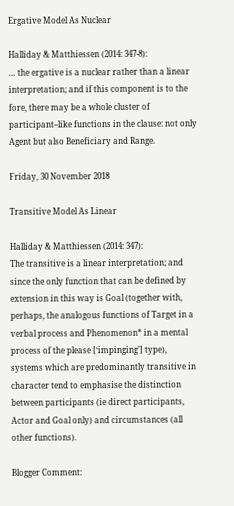Ergative Model As Nuclear

Halliday & Matthiessen (2014: 347-8):
… the ergative is a nuclear rather than a linear interpretation; and if this component is to the fore, there may be a whole cluster of participant–like functions in the clause: not only Agent but also Beneficiary and Range.

Friday, 30 November 2018

Transitive Model As Linear

Halliday & Matthiessen (2014: 347):
The transitive is a linear interpretation; and since the only function that can be defined by extension in this way is Goal (together with, perhaps, the analogous functions of Target in a verbal process and Phenomenon* in a mental process of the please [‘impinging’] type), systems which are predominantly transitive in character tend to emphasise the distinction between participants (ie direct participants, Actor and Goal only) and circumstances (all other functions).

Blogger Comment: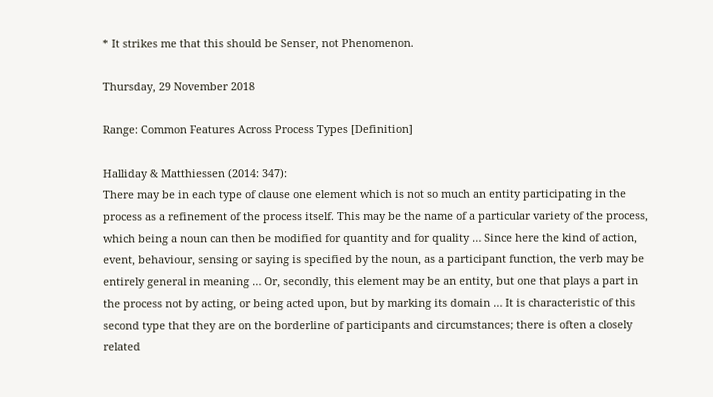* It strikes me that this should be Senser, not Phenomenon.

Thursday, 29 November 2018

Range: Common Features Across Process Types [Definition]

Halliday & Matthiessen (2014: 347):
There may be in each type of clause one element which is not so much an entity participating in the process as a refinement of the process itself. This may be the name of a particular variety of the process, which being a noun can then be modified for quantity and for quality … Since here the kind of action, event, behaviour, sensing or saying is specified by the noun, as a participant function, the verb may be entirely general in meaning … Or, secondly, this element may be an entity, but one that plays a part in the process not by acting, or being acted upon, but by marking its domain … It is characteristic of this second type that they are on the borderline of participants and circumstances; there is often a closely related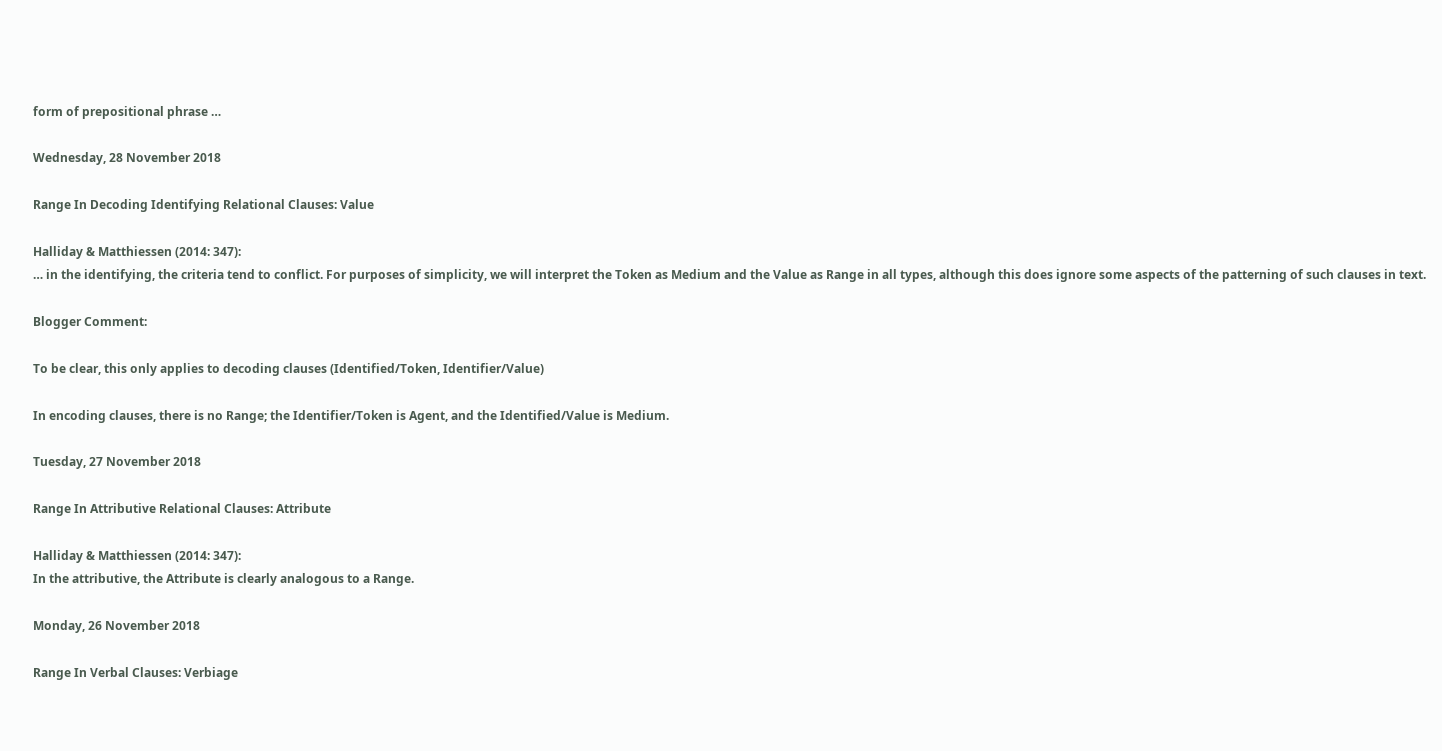form of prepositional phrase …

Wednesday, 28 November 2018

Range In Decoding Identifying Relational Clauses: Value

Halliday & Matthiessen (2014: 347):
… in the identifying, the criteria tend to conflict. For purposes of simplicity, we will interpret the Token as Medium and the Value as Range in all types, although this does ignore some aspects of the patterning of such clauses in text.

Blogger Comment:

To be clear, this only applies to decoding clauses (Identified/Token, Identifier/Value)

In encoding clauses, there is no Range; the Identifier/Token is Agent, and the Identified/Value is Medium.

Tuesday, 27 November 2018

Range In Attributive Relational Clauses: Attribute

Halliday & Matthiessen (2014: 347):
In the attributive, the Attribute is clearly analogous to a Range.

Monday, 26 November 2018

Range In Verbal Clauses: Verbiage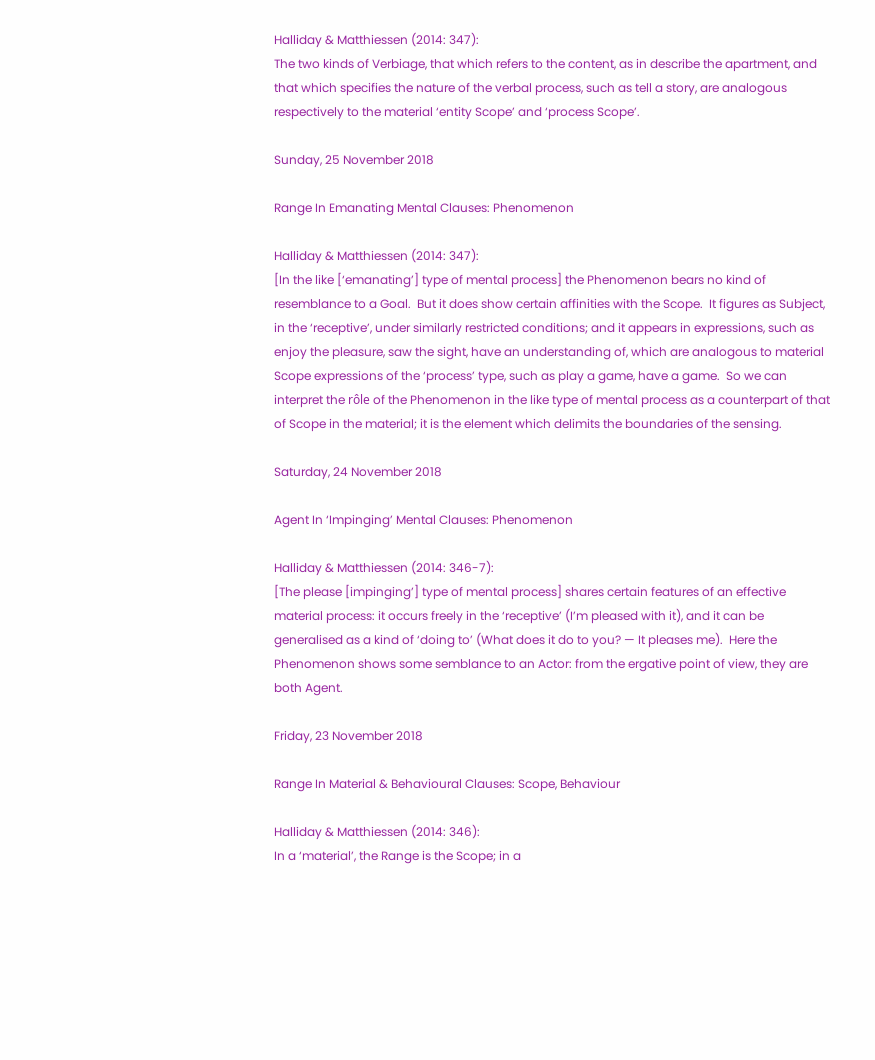Halliday & Matthiessen (2014: 347):
The two kinds of Verbiage, that which refers to the content, as in describe the apartment, and that which specifies the nature of the verbal process, such as tell a story, are analogous respectively to the material ‘entity Scope’ and ‘process Scope’.

Sunday, 25 November 2018

Range In Emanating Mental Clauses: Phenomenon

Halliday & Matthiessen (2014: 347):
[In the like [‘emanating’] type of mental process] the Phenomenon bears no kind of resemblance to a Goal.  But it does show certain affinities with the Scope.  It figures as Subject, in the ‘receptive’, under similarly restricted conditions; and it appears in expressions, such as enjoy the pleasure, saw the sight, have an understanding of, which are analogous to material Scope expressions of the ‘process’ type, such as play a game, have a game.  So we can interpret the rôle of the Phenomenon in the like type of mental process as a counterpart of that of Scope in the material; it is the element which delimits the boundaries of the sensing.

Saturday, 24 November 2018

Agent In ‘Impinging’ Mental Clauses: Phenomenon

Halliday & Matthiessen (2014: 346-7):
[The please [impinging’] type of mental process] shares certain features of an effective material process: it occurs freely in the ‘receptive’ (I’m pleased with it), and it can be generalised as a kind of ‘doing to’ (What does it do to you? — It pleases me).  Here the Phenomenon shows some semblance to an Actor: from the ergative point of view, they are both Agent.

Friday, 23 November 2018

Range In Material & Behavioural Clauses: Scope, Behaviour

Halliday & Matthiessen (2014: 346):
In a ‘material’, the Range is the Scope; in a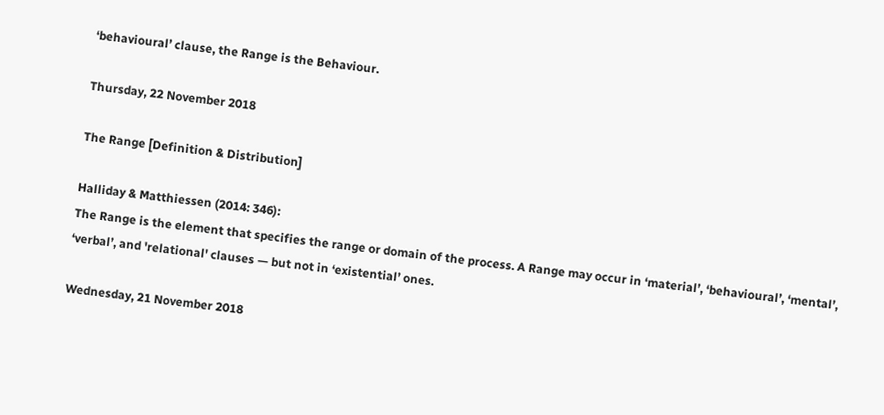‘behavioural’ clause, the Range is the Behaviour.

Thursday, 22 November 2018

The Range [Definition & Distribution]

Halliday & Matthiessen (2014: 346):
The Range is the element that specifies the range or domain of the process. A Range may occur in ‘material’, ‘behavioural’, ‘mental’, ‘verbal’, and 'relational' clauses — but not in ‘existential’ ones.

Wednesday, 21 November 2018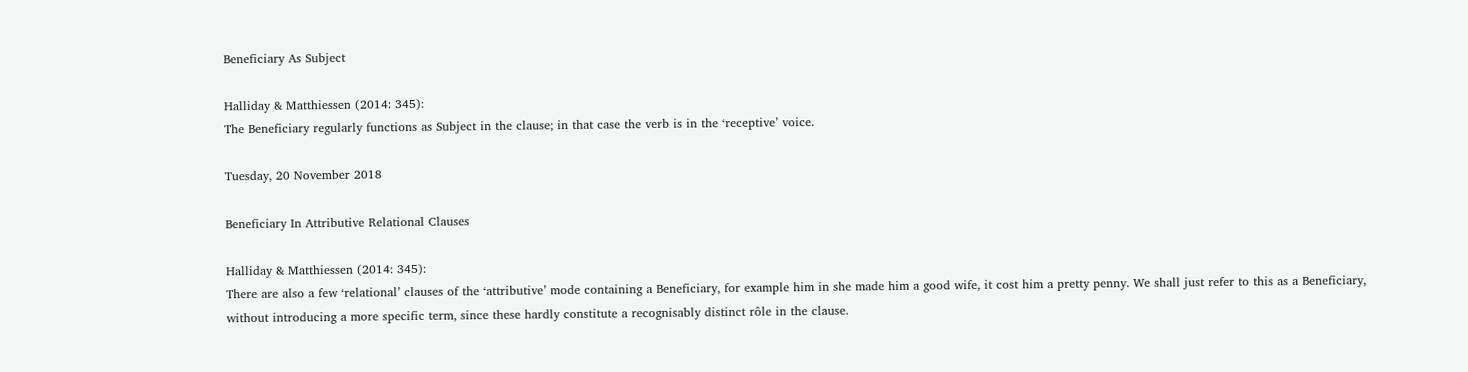Beneficiary As Subject

Halliday & Matthiessen (2014: 345):
The Beneficiary regularly functions as Subject in the clause; in that case the verb is in the ‘receptive’ voice.

Tuesday, 20 November 2018

Beneficiary In Attributive Relational Clauses

Halliday & Matthiessen (2014: 345):
There are also a few ‘relational’ clauses of the ‘attributive’ mode containing a Beneficiary, for example him in she made him a good wife, it cost him a pretty penny. We shall just refer to this as a Beneficiary, without introducing a more specific term, since these hardly constitute a recognisably distinct rôle in the clause.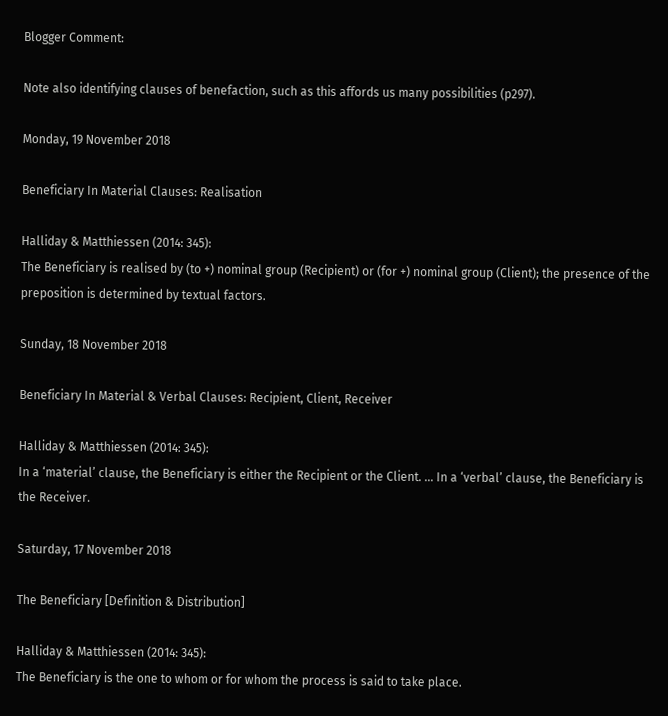Blogger Comment:

Note also identifying clauses of benefaction, such as this affords us many possibilities (p297).

Monday, 19 November 2018

Beneficiary In Material Clauses: Realisation

Halliday & Matthiessen (2014: 345):
The Beneficiary is realised by (to +) nominal group (Recipient) or (for +) nominal group (Client); the presence of the preposition is determined by textual factors.

Sunday, 18 November 2018

Beneficiary In Material & Verbal Clauses: Recipient, Client, Receiver

Halliday & Matthiessen (2014: 345):
In a ‘material’ clause, the Beneficiary is either the Recipient or the Client. … In a ‘verbal’ clause, the Beneficiary is the Receiver.

Saturday, 17 November 2018

The Beneficiary [Definition & Distribution]

Halliday & Matthiessen (2014: 345):
The Beneficiary is the one to whom or for whom the process is said to take place.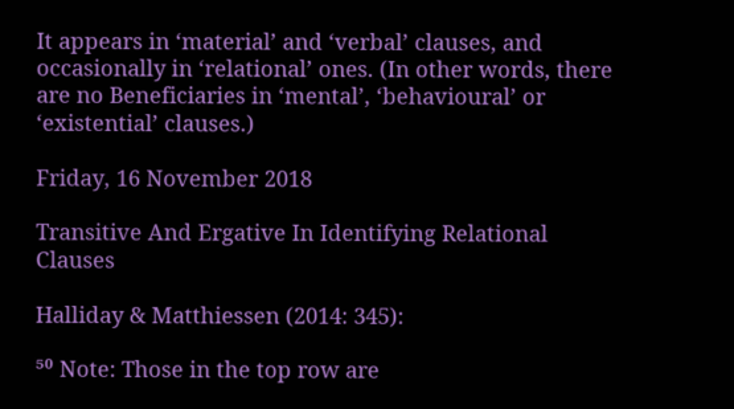It appears in ‘material’ and ‘verbal’ clauses, and occasionally in ‘relational’ ones. (In other words, there are no Beneficiaries in ‘mental’, ‘behavioural’ or ‘existential’ clauses.)

Friday, 16 November 2018

Transitive And Ergative In Identifying Relational Clauses

Halliday & Matthiessen (2014: 345):

⁵⁰ Note: Those in the top row are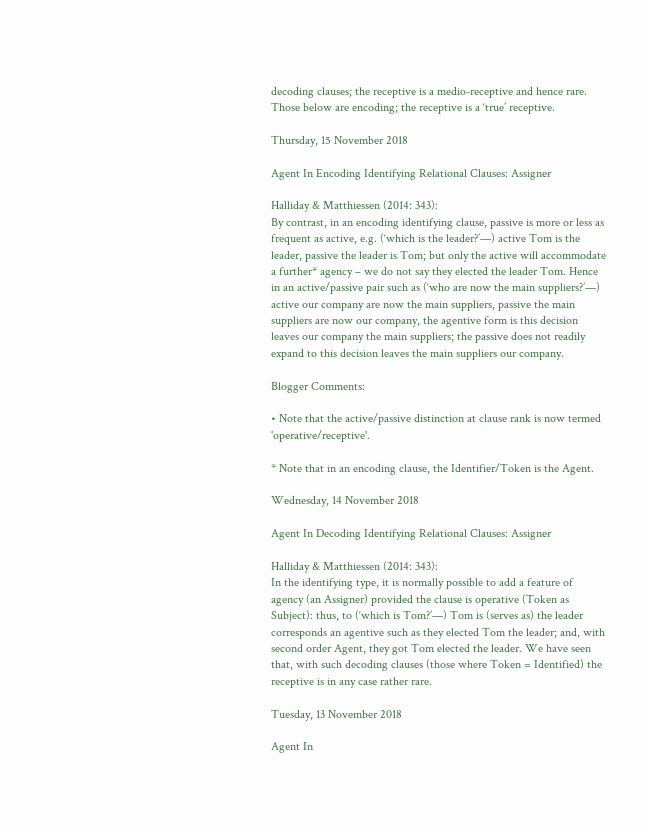decoding clauses; the receptive is a medio-receptive and hence rare. Those below are encoding; the receptive is a ‘true’ receptive.

Thursday, 15 November 2018

Agent In Encoding Identifying Relational Clauses: Assigner

Halliday & Matthiessen (2014: 343):
By contrast, in an encoding identifying clause, passive is more or less as frequent as active, e.g. (‘which is the leader?’—) active Tom is the leader, passive the leader is Tom; but only the active will accommodate a further* agency – we do not say they elected the leader Tom. Hence in an active/passive pair such as (‘who are now the main suppliers?’—) active our company are now the main suppliers, passive the main suppliers are now our company, the agentive form is this decision leaves our company the main suppliers; the passive does not readily expand to this decision leaves the main suppliers our company.

Blogger Comments:

• Note that the active/passive distinction at clause rank is now termed 'operative/receptive'.

* Note that in an encoding clause, the Identifier/Token is the Agent.

Wednesday, 14 November 2018

Agent In Decoding Identifying Relational Clauses: Assigner

Halliday & Matthiessen (2014: 343):
In the identifying type, it is normally possible to add a feature of agency (an Assigner) provided the clause is operative (Token as Subject): thus, to (‘which is Tom?’—) Tom is (serves as) the leader corresponds an agentive such as they elected Tom the leader; and, with second order Agent, they got Tom elected the leader. We have seen that, with such decoding clauses (those where Token = Identified) the receptive is in any case rather rare.

Tuesday, 13 November 2018

Agent In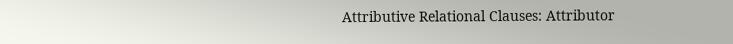Attributive Relational Clauses: Attributor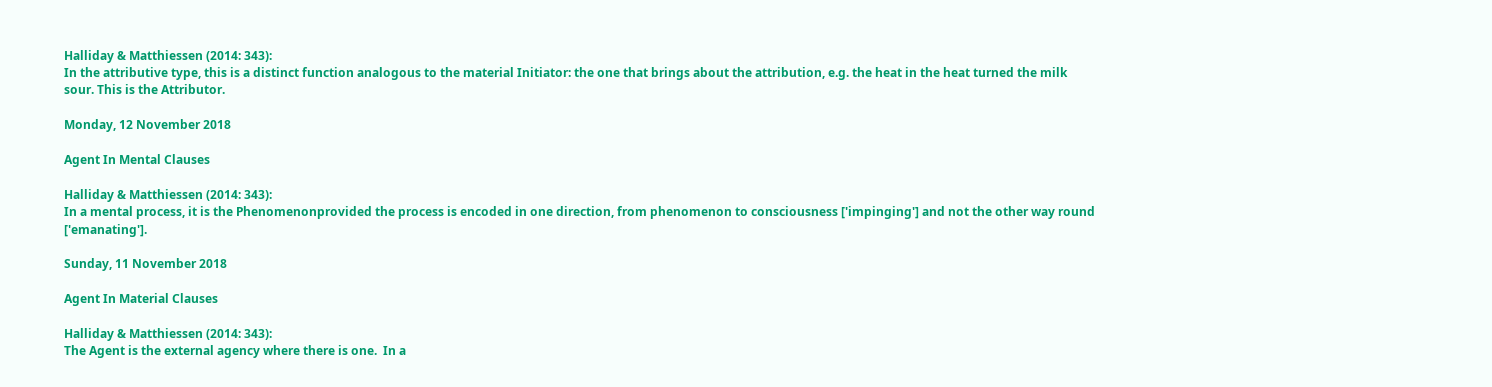Halliday & Matthiessen (2014: 343):
In the attributive type, this is a distinct function analogous to the material Initiator: the one that brings about the attribution, e.g. the heat in the heat turned the milk sour. This is the Attributor.

Monday, 12 November 2018

Agent In Mental Clauses

Halliday & Matthiessen (2014: 343):
In a mental process, it is the Phenomenonprovided the process is encoded in one direction, from phenomenon to consciousness ['impinging'] and not the other way round ['emanating'].

Sunday, 11 November 2018

Agent In Material Clauses

Halliday & Matthiessen (2014: 343):
The Agent is the external agency where there is one.  In a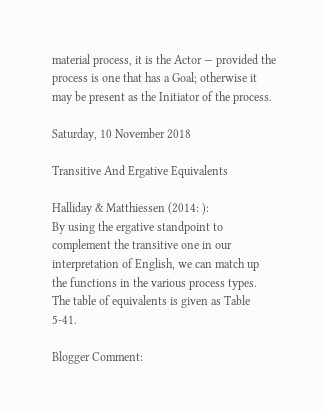material process, it is the Actor — provided the process is one that has a Goal; otherwise it may be present as the Initiator of the process.

Saturday, 10 November 2018

Transitive And Ergative Equivalents

Halliday & Matthiessen (2014: ):
By using the ergative standpoint to complement the transitive one in our interpretation of English, we can match up the functions in the various process types. The table of equivalents is given as Table 5-41.

Blogger Comment: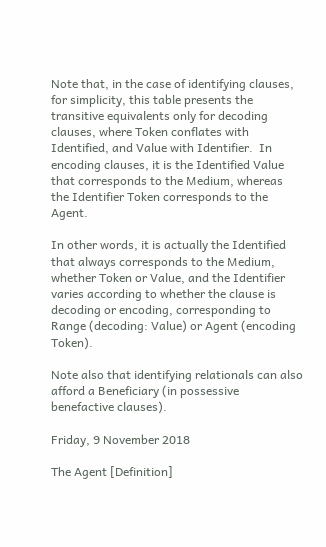Note that, in the case of identifying clauses, for simplicity, this table presents the transitive equivalents only for decoding clauses, where Token conflates with Identified, and Value with Identifier.  In encoding clauses, it is the Identified Value that corresponds to the Medium, whereas the Identifier Token corresponds to the Agent.

In other words, it is actually the Identified that always corresponds to the Medium, whether Token or Value, and the Identifier varies according to whether the clause is decoding or encoding, corresponding to Range (decoding: Value) or Agent (encoding Token).

Note also that identifying relationals can also afford a Beneficiary (in possessive benefactive clauses).

Friday, 9 November 2018

The Agent [Definition]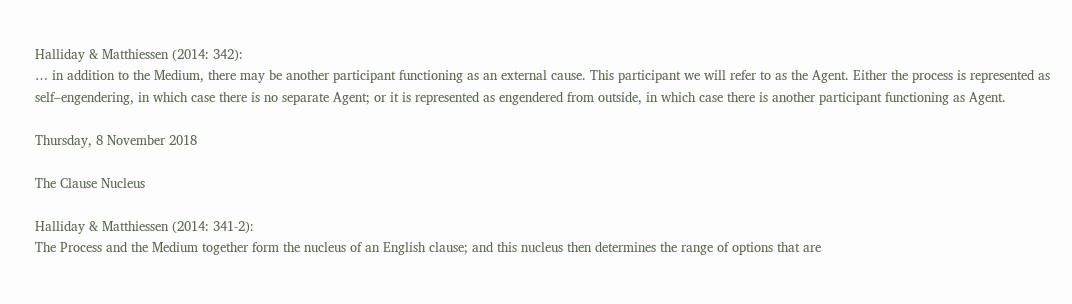Halliday & Matthiessen (2014: 342):
… in addition to the Medium, there may be another participant functioning as an external cause. This participant we will refer to as the Agent. Either the process is represented as self–engendering, in which case there is no separate Agent; or it is represented as engendered from outside, in which case there is another participant functioning as Agent.

Thursday, 8 November 2018

The Clause Nucleus

Halliday & Matthiessen (2014: 341-2):
The Process and the Medium together form the nucleus of an English clause; and this nucleus then determines the range of options that are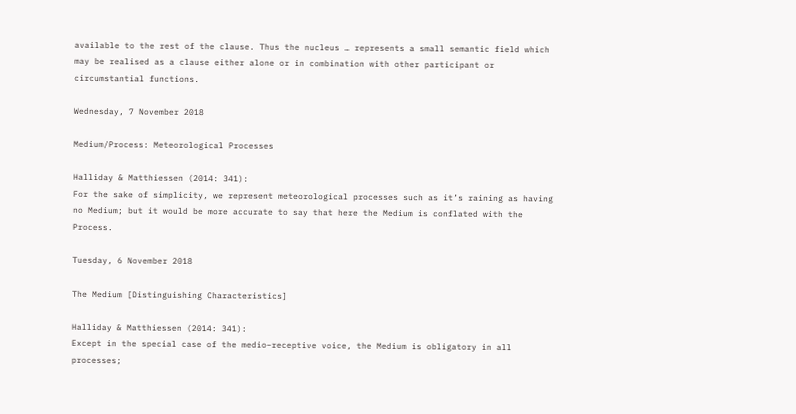available to the rest of the clause. Thus the nucleus … represents a small semantic field which may be realised as a clause either alone or in combination with other participant or circumstantial functions.

Wednesday, 7 November 2018

Medium/Process: Meteorological Processes

Halliday & Matthiessen (2014: 341):
For the sake of simplicity, we represent meteorological processes such as it’s raining as having no Medium; but it would be more accurate to say that here the Medium is conflated with the Process.

Tuesday, 6 November 2018

The Medium [Distinguishing Characteristics]

Halliday & Matthiessen (2014: 341):
Except in the special case of the medio–receptive voice, the Medium is obligatory in all processes;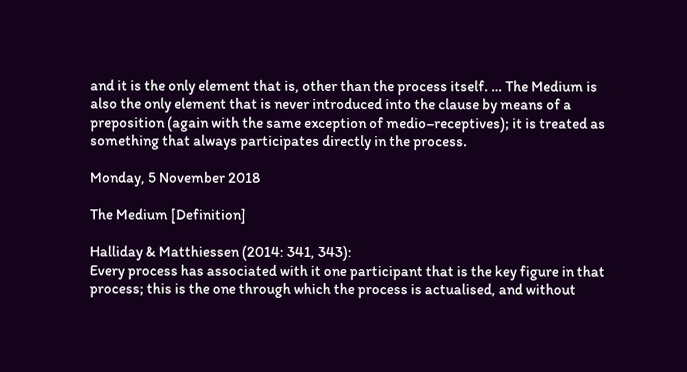and it is the only element that is, other than the process itself. … The Medium is also the only element that is never introduced into the clause by means of a preposition (again with the same exception of medio–receptives); it is treated as something that always participates directly in the process.

Monday, 5 November 2018

The Medium [Definition]

Halliday & Matthiessen (2014: 341, 343):
Every process has associated with it one participant that is the key figure in that process; this is the one through which the process is actualised, and without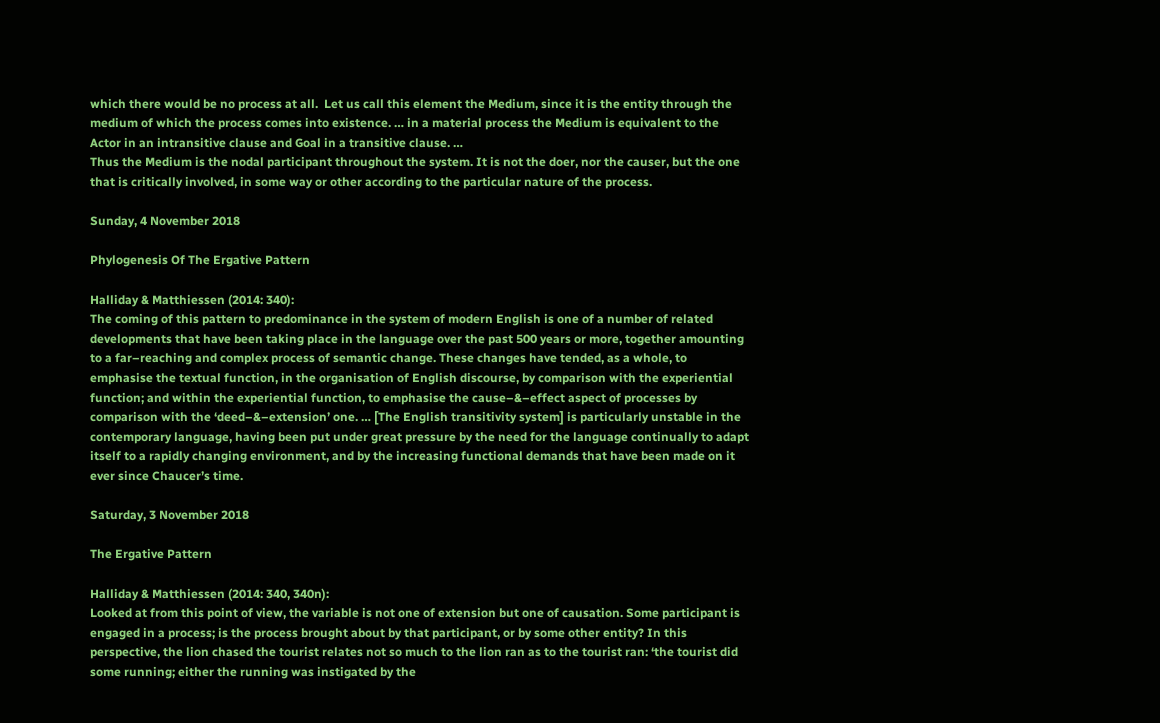which there would be no process at all.  Let us call this element the Medium, since it is the entity through the medium of which the process comes into existence. … in a material process the Medium is equivalent to the Actor in an intransitive clause and Goal in a transitive clause. …
Thus the Medium is the nodal participant throughout the system. It is not the doer, nor the causer, but the one that is critically involved, in some way or other according to the particular nature of the process.

Sunday, 4 November 2018

Phylogenesis Of The Ergative Pattern

Halliday & Matthiessen (2014: 340):
The coming of this pattern to predominance in the system of modern English is one of a number of related developments that have been taking place in the language over the past 500 years or more, together amounting to a far–reaching and complex process of semantic change. These changes have tended, as a whole, to emphasise the textual function, in the organisation of English discourse, by comparison with the experiential function; and within the experiential function, to emphasise the cause–&–effect aspect of processes by comparison with the ‘deed–&–extension’ one. … [The English transitivity system] is particularly unstable in the contemporary language, having been put under great pressure by the need for the language continually to adapt itself to a rapidly changing environment, and by the increasing functional demands that have been made on it ever since Chaucer’s time.

Saturday, 3 November 2018

The Ergative Pattern

Halliday & Matthiessen (2014: 340, 340n):
Looked at from this point of view, the variable is not one of extension but one of causation. Some participant is engaged in a process; is the process brought about by that participant, or by some other entity? In this perspective, the lion chased the tourist relates not so much to the lion ran as to the tourist ran: ‘the tourist did some running; either the running was instigated by the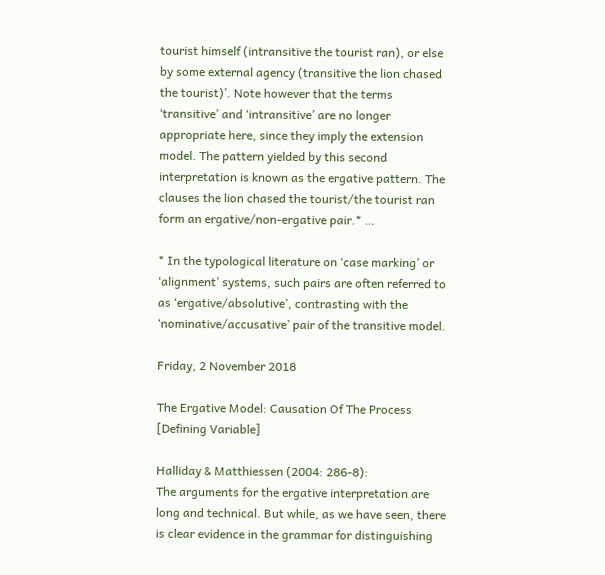tourist himself (intransitive the tourist ran), or else by some external agency (transitive the lion chased the tourist)’. Note however that the terms ‘transitive’ and ‘intransitive’ are no longer appropriate here, since they imply the extension model. The pattern yielded by this second interpretation is known as the ergative pattern. The clauses the lion chased the tourist/the tourist ran form an ergative/non-ergative pair.* …

* In the typological literature on ‘case marking’ or ‘alignment’ systems, such pairs are often referred to as ‘ergative/absolutive’, contrasting with the ‘nominative/accusative’ pair of the transitive model.

Friday, 2 November 2018

The Ergative Model: Causation Of The Process [Defining Variable]

Halliday & Matthiessen (2004: 286-8):
The arguments for the ergative interpretation are long and technical. But while, as we have seen, there is clear evidence in the grammar for distinguishing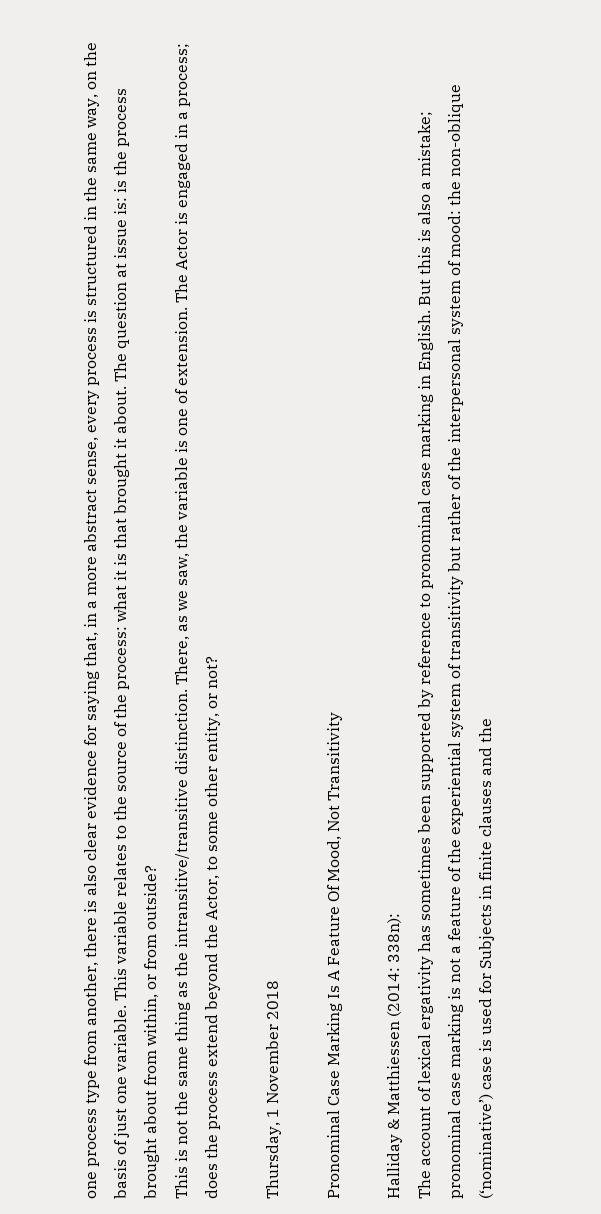one process type from another, there is also clear evidence for saying that, in a more abstract sense, every process is structured in the same way, on the basis of just one variable. This variable relates to the source of the process: what it is that brought it about. The question at issue is: is the process brought about from within, or from outside?
This is not the same thing as the intransitive/transitive distinction. There, as we saw, the variable is one of extension. The Actor is engaged in a process; does the process extend beyond the Actor, to some other entity, or not?

Thursday, 1 November 2018

Pronominal Case Marking Is A Feature Of Mood, Not Transitivity

Halliday & Matthiessen (2014: 338n):
The account of lexical ergativity has sometimes been supported by reference to pronominal case marking in English. But this is also a mistake; pronominal case marking is not a feature of the experiential system of transitivity but rather of the interpersonal system of mood: the non-oblique (‘nominative’) case is used for Subjects in finite clauses and the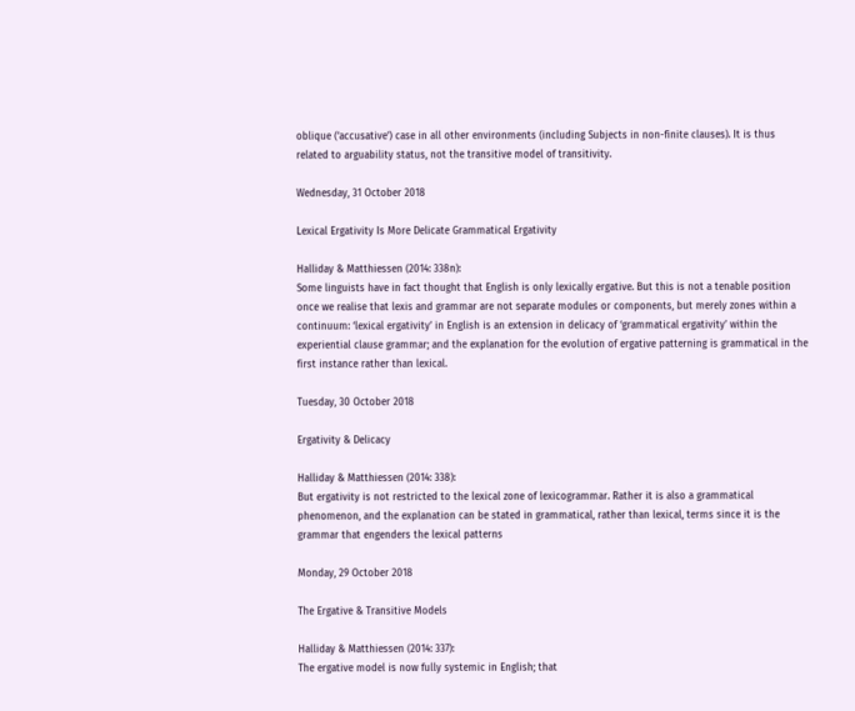oblique (‘accusative’) case in all other environments (including Subjects in non-finite clauses). It is thus related to arguability status, not the transitive model of transitivity.

Wednesday, 31 October 2018

Lexical Ergativity Is More Delicate Grammatical Ergativity

Halliday & Matthiessen (2014: 338n):
Some linguists have in fact thought that English is only lexically ergative. But this is not a tenable position once we realise that lexis and grammar are not separate modules or components, but merely zones within a continuum: ‘lexical ergativity’ in English is an extension in delicacy of ‘grammatical ergativity’ within the experiential clause grammar; and the explanation for the evolution of ergative patterning is grammatical in the first instance rather than lexical.

Tuesday, 30 October 2018

Ergativity & Delicacy

Halliday & Matthiessen (2014: 338):
But ergativity is not restricted to the lexical zone of lexicogrammar. Rather it is also a grammatical phenomenon, and the explanation can be stated in grammatical, rather than lexical, terms since it is the grammar that engenders the lexical patterns

Monday, 29 October 2018

The Ergative & Transitive Models

Halliday & Matthiessen (2014: 337):
The ergative model is now fully systemic in English; that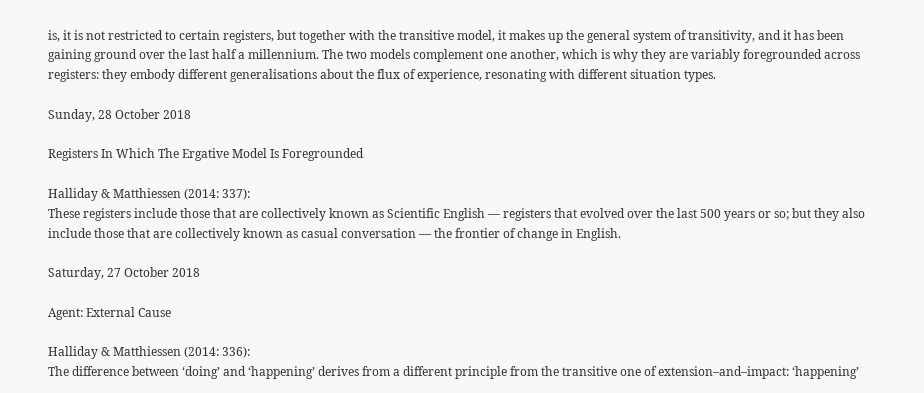is, it is not restricted to certain registers, but together with the transitive model, it makes up the general system of transitivity, and it has been gaining ground over the last half a millennium. The two models complement one another, which is why they are variably foregrounded across registers: they embody different generalisations about the flux of experience, resonating with different situation types.

Sunday, 28 October 2018

Registers In Which The Ergative Model Is Foregrounded

Halliday & Matthiessen (2014: 337):
These registers include those that are collectively known as Scientific English — registers that evolved over the last 500 years or so; but they also include those that are collectively known as casual conversation — the frontier of change in English.

Saturday, 27 October 2018

Agent: External Cause

Halliday & Matthiessen (2014: 336):
The difference between ‘doing’ and ‘happening’ derives from a different principle from the transitive one of extension–and–impact: ‘happening’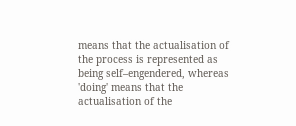means that the actualisation of the process is represented as being self–engendered, whereas 'doing' means that the actualisation of the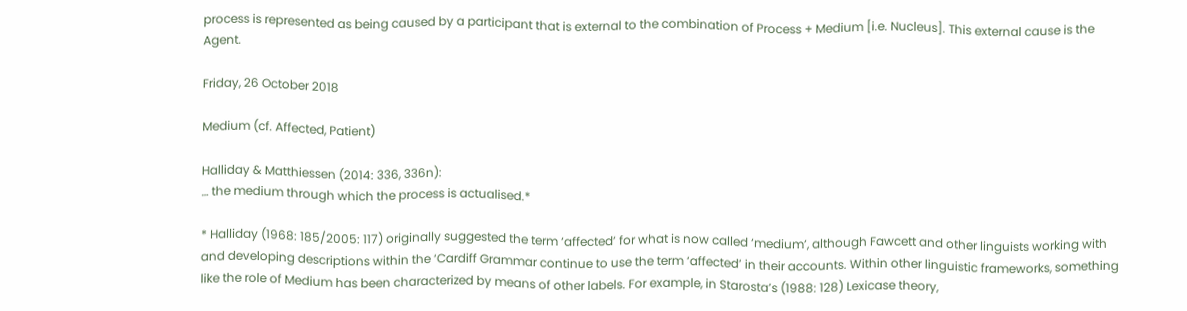process is represented as being caused by a participant that is external to the combination of Process + Medium [i.e. Nucleus]. This external cause is the Agent.

Friday, 26 October 2018

Medium (cf. Affected, Patient)

Halliday & Matthiessen (2014: 336, 336n):
… the medium through which the process is actualised.*

* Halliday (1968: 185/2005: 117) originally suggested the term ‘affected’ for what is now called ‘medium’, although Fawcett and other linguists working with and developing descriptions within the ‘Cardiff Grammar continue to use the term ‘affected’ in their accounts. Within other linguistic frameworks, something like the role of Medium has been characterized by means of other labels. For example, in Starosta’s (1988: 128) Lexicase theory,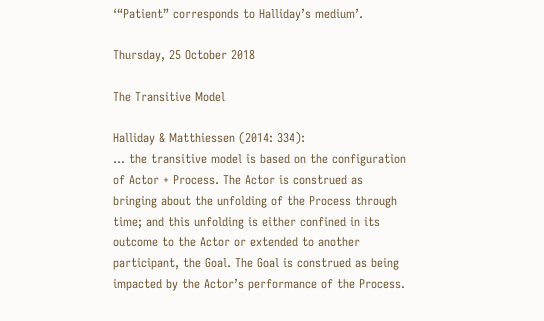‘“Patient” corresponds to Halliday’s medium’.

Thursday, 25 October 2018

The Transitive Model

Halliday & Matthiessen (2014: 334):
… the transitive model is based on the configuration of Actor + Process. The Actor is construed as bringing about the unfolding of the Process through time; and this unfolding is either confined in its outcome to the Actor or extended to another participant, the Goal. The Goal is construed as being impacted by the Actor’s performance of the Process.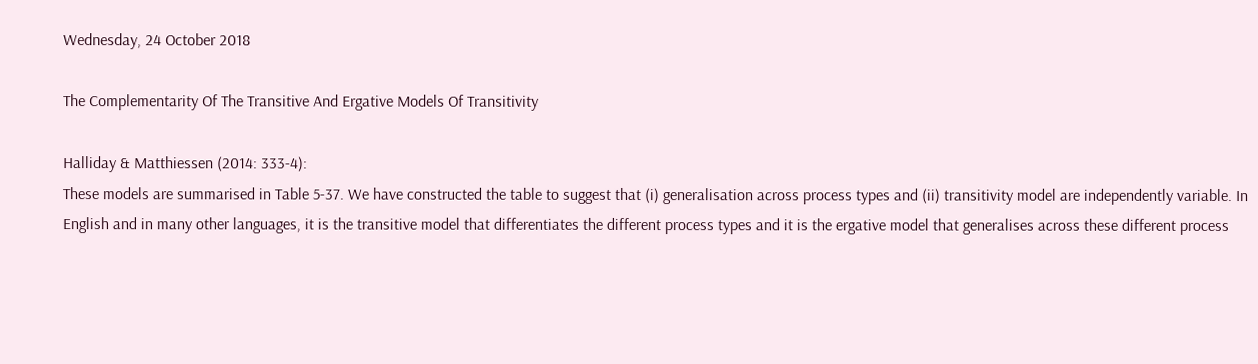Wednesday, 24 October 2018

The Complementarity Of The Transitive And Ergative Models Of Transitivity

Halliday & Matthiessen (2014: 333-4):
These models are summarised in Table 5-37. We have constructed the table to suggest that (i) generalisation across process types and (ii) transitivity model are independently variable. In English and in many other languages, it is the transitive model that differentiates the different process types and it is the ergative model that generalises across these different process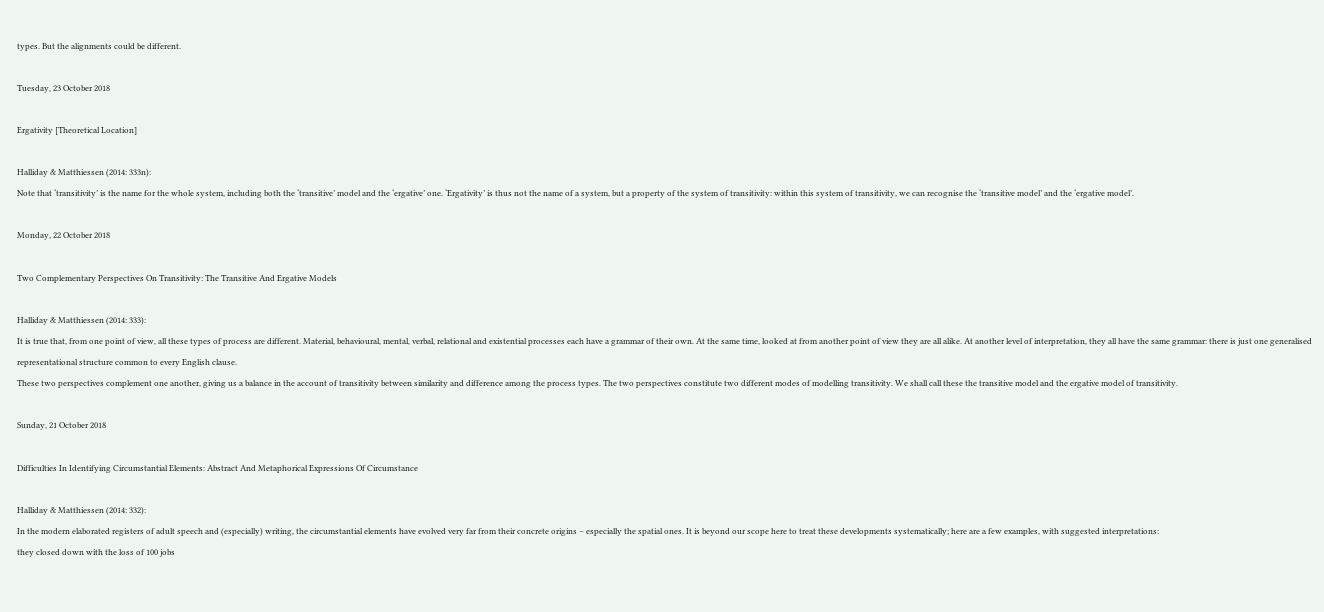types. But the alignments could be different.

Tuesday, 23 October 2018

Ergativity [Theoretical Location]

Halliday & Matthiessen (2014: 333n):
Note that ‘transitivity’ is the name for the whole system, including both the ‘transitive’ model and the ‘ergative’ one. ‘Ergativity’ is thus not the name of a system, but a property of the system of transitivity: within this system of transitivity, we can recognise the ‘transitive model’ and the ‘ergative model’.

Monday, 22 October 2018

Two Complementary Perspectives On Transitivity: The Transitive And Ergative Models

Halliday & Matthiessen (2014: 333):
It is true that, from one point of view, all these types of process are different. Material, behavioural, mental, verbal, relational and existential processes each have a grammar of their own. At the same time, looked at from another point of view they are all alike. At another level of interpretation, they all have the same grammar: there is just one generalised representational structure common to every English clause.
These two perspectives complement one another, giving us a balance in the account of transitivity between similarity and difference among the process types. The two perspectives constitute two different modes of modelling transitivity. We shall call these the transitive model and the ergative model of transitivity.

Sunday, 21 October 2018

Difficulties In Identifying Circumstantial Elements: Abstract And Metaphorical Expressions Of Circumstance

Halliday & Matthiessen (2014: 332):
In the modern elaborated registers of adult speech and (especially) writing, the circumstantial elements have evolved very far from their concrete origins – especially the spatial ones. It is beyond our scope here to treat these developments systematically; here are a few examples, with suggested interpretations:
they closed down with the loss of 100 jobs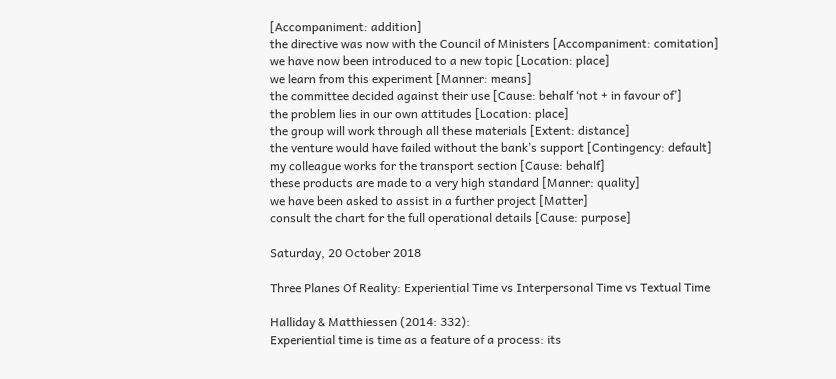[Accompaniment: addition]
the directive was now with the Council of Ministers [Accompaniment: comitation]
we have now been introduced to a new topic [Location: place]
we learn from this experiment [Manner: means]
the committee decided against their use [Cause: behalf ‘not + in favour of’]
the problem lies in our own attitudes [Location: place]
the group will work through all these materials [Extent: distance]
the venture would have failed without the bank’s support [Contingency: default]
my colleague works for the transport section [Cause: behalf]
these products are made to a very high standard [Manner: quality]
we have been asked to assist in a further project [Matter]
consult the chart for the full operational details [Cause: purpose]

Saturday, 20 October 2018

Three Planes Of Reality: Experiential Time vs Interpersonal Time vs Textual Time

Halliday & Matthiessen (2014: 332):
Experiential time is time as a feature of a process: its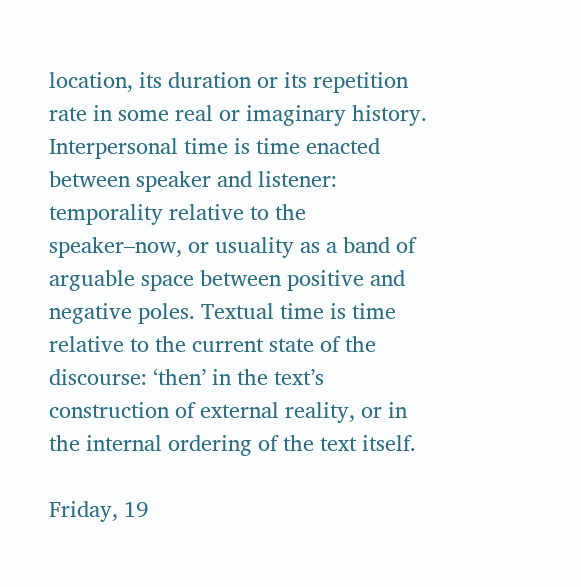location, its duration or its repetition rate in some real or imaginary history. Interpersonal time is time enacted between speaker and listener: temporality relative to the speaker–now, or usuality as a band of arguable space between positive and negative poles. Textual time is time relative to the current state of the discourse: ‘then’ in the text’s construction of external reality, or in the internal ordering of the text itself.

Friday, 19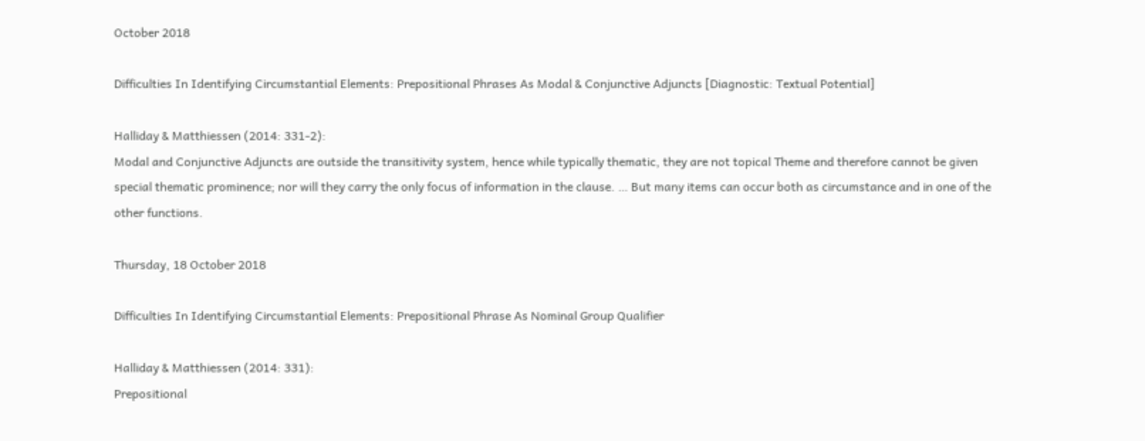October 2018

Difficulties In Identifying Circumstantial Elements: Prepositional Phrases As Modal & Conjunctive Adjuncts [Diagnostic: Textual Potential]

Halliday & Matthiessen (2014: 331-2):
Modal and Conjunctive Adjuncts are outside the transitivity system, hence while typically thematic, they are not topical Theme and therefore cannot be given special thematic prominence; nor will they carry the only focus of information in the clause. … But many items can occur both as circumstance and in one of the other functions.

Thursday, 18 October 2018

Difficulties In Identifying Circumstantial Elements: Prepositional Phrase As Nominal Group Qualifier

Halliday & Matthiessen (2014: 331):
Prepositional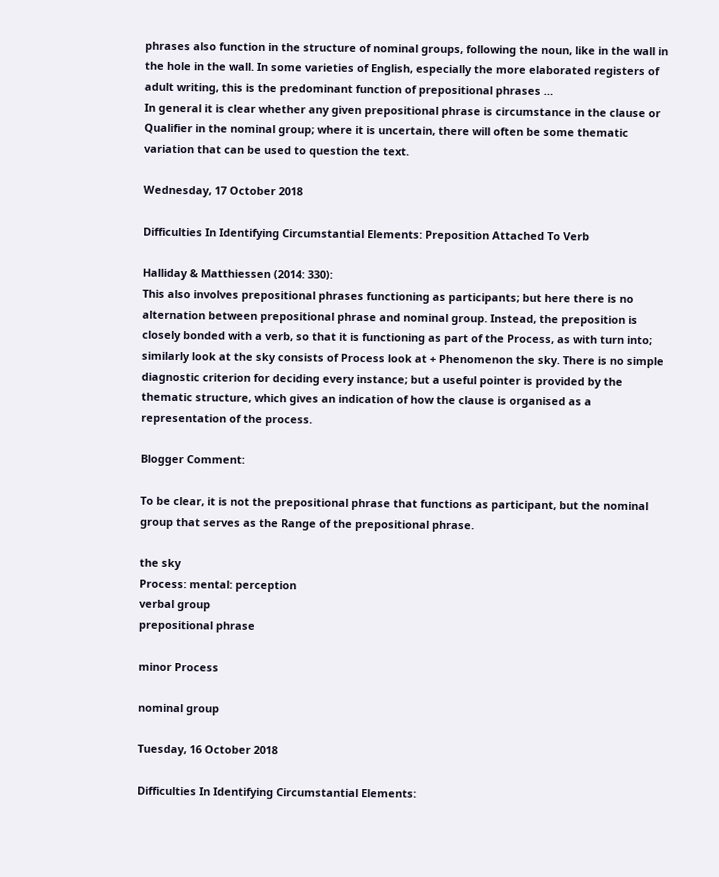phrases also function in the structure of nominal groups, following the noun, like in the wall in the hole in the wall. In some varieties of English, especially the more elaborated registers of adult writing, this is the predominant function of prepositional phrases …
In general it is clear whether any given prepositional phrase is circumstance in the clause or Qualifier in the nominal group; where it is uncertain, there will often be some thematic variation that can be used to question the text.

Wednesday, 17 October 2018

Difficulties In Identifying Circumstantial Elements: Preposition Attached To Verb

Halliday & Matthiessen (2014: 330):
This also involves prepositional phrases functioning as participants; but here there is no alternation between prepositional phrase and nominal group. Instead, the preposition is closely bonded with a verb, so that it is functioning as part of the Process, as with turn into; similarly look at the sky consists of Process look at + Phenomenon the sky. There is no simple diagnostic criterion for deciding every instance; but a useful pointer is provided by the thematic structure, which gives an indication of how the clause is organised as a representation of the process.

Blogger Comment:

To be clear, it is not the prepositional phrase that functions as participant, but the nominal group that serves as the Range of the prepositional phrase.

the sky
Process: mental: perception
verbal group
prepositional phrase

minor Process

nominal group

Tuesday, 16 October 2018

Difficulties In Identifying Circumstantial Elements: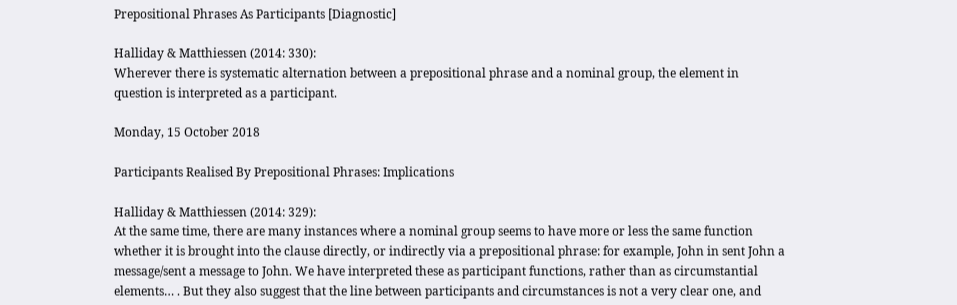Prepositional Phrases As Participants [Diagnostic]

Halliday & Matthiessen (2014: 330):
Wherever there is systematic alternation between a prepositional phrase and a nominal group, the element in question is interpreted as a participant.

Monday, 15 October 2018

Participants Realised By Prepositional Phrases: Implications

Halliday & Matthiessen (2014: 329):
At the same time, there are many instances where a nominal group seems to have more or less the same function whether it is brought into the clause directly, or indirectly via a prepositional phrase: for example, John in sent John a message/sent a message to John. We have interpreted these as participant functions, rather than as circumstantial elements… . But they also suggest that the line between participants and circumstances is not a very clear one, and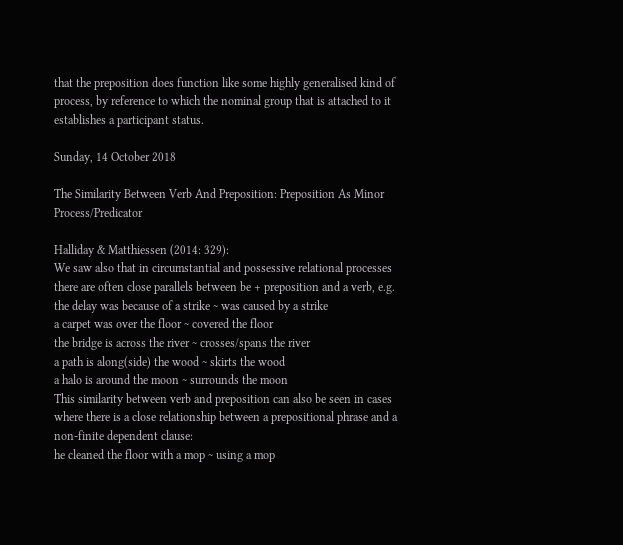that the preposition does function like some highly generalised kind of process, by reference to which the nominal group that is attached to it establishes a participant status.

Sunday, 14 October 2018

The Similarity Between Verb And Preposition: Preposition As Minor Process/Predicator

Halliday & Matthiessen (2014: 329):
We saw also that in circumstantial and possessive relational processes there are often close parallels between be + preposition and a verb, e.g.
the delay was because of a strike ~ was caused by a strike
a carpet was over the floor ~ covered the floor
the bridge is across the river ~ crosses/spans the river
a path is along(side) the wood ~ skirts the wood
a halo is around the moon ~ surrounds the moon
This similarity between verb and preposition can also be seen in cases where there is a close relationship between a prepositional phrase and a non-finite dependent clause:
he cleaned the floor with a mop ~ using a mop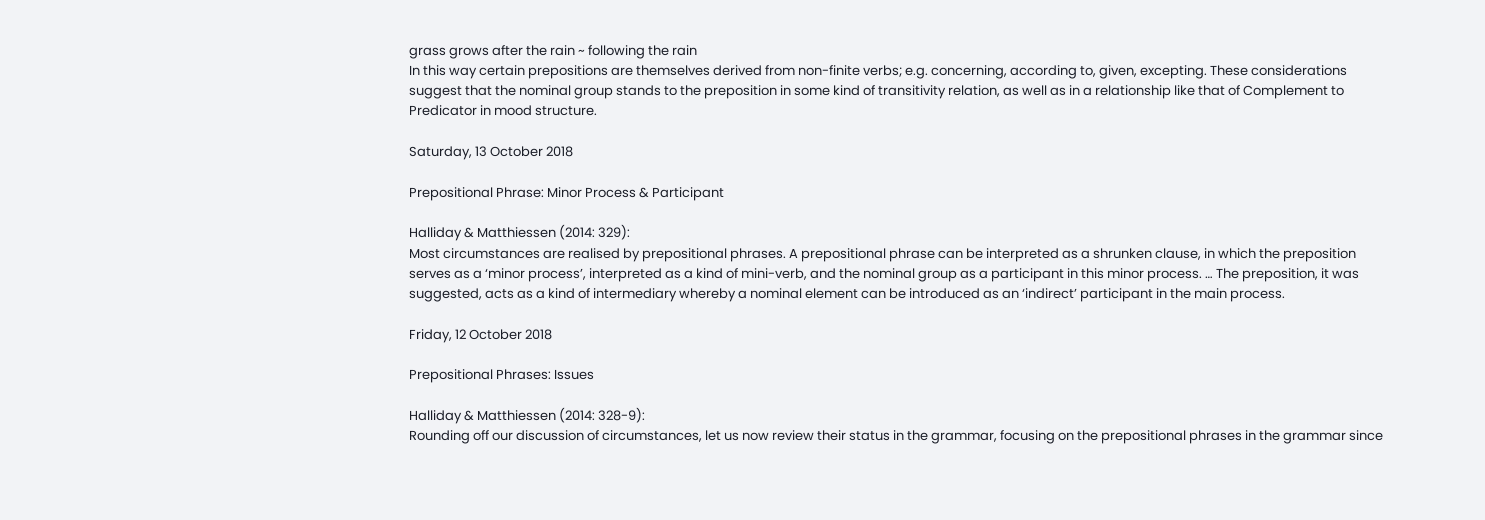grass grows after the rain ~ following the rain
In this way certain prepositions are themselves derived from non-finite verbs; e.g. concerning, according to, given, excepting. These considerations suggest that the nominal group stands to the preposition in some kind of transitivity relation, as well as in a relationship like that of Complement to Predicator in mood structure.

Saturday, 13 October 2018

Prepositional Phrase: Minor Process & Participant

Halliday & Matthiessen (2014: 329):
Most circumstances are realised by prepositional phrases. A prepositional phrase can be interpreted as a shrunken clause, in which the preposition serves as a ‘minor process’, interpreted as a kind of mini-verb, and the nominal group as a participant in this minor process. … The preposition, it was suggested, acts as a kind of intermediary whereby a nominal element can be introduced as an ‘indirect’ participant in the main process.

Friday, 12 October 2018

Prepositional Phrases: Issues

Halliday & Matthiessen (2014: 328-9):
Rounding off our discussion of circumstances, let us now review their status in the grammar, focusing on the prepositional phrases in the grammar since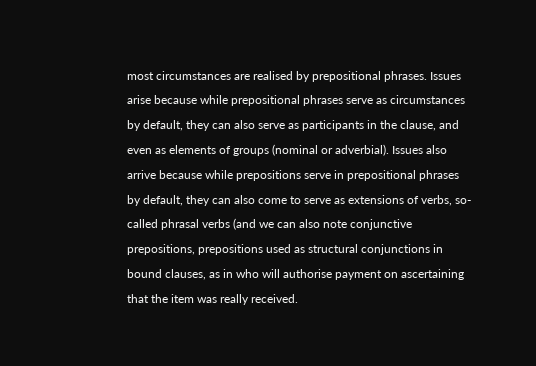most circumstances are realised by prepositional phrases. Issues arise because while prepositional phrases serve as circumstances by default, they can also serve as participants in the clause, and even as elements of groups (nominal or adverbial). Issues also arrive because while prepositions serve in prepositional phrases by default, they can also come to serve as extensions of verbs, so-called phrasal verbs (and we can also note conjunctive prepositions, prepositions used as structural conjunctions in bound clauses, as in who will authorise payment on ascertaining that the item was really received.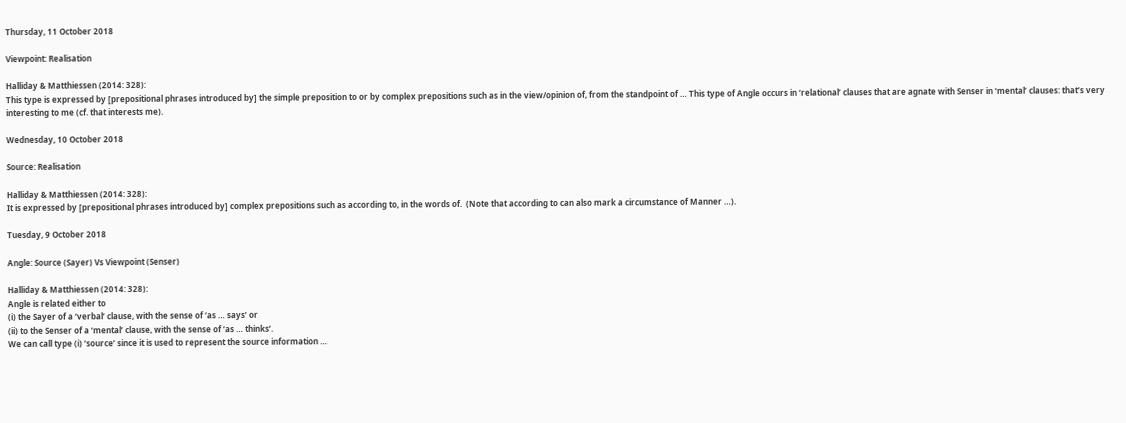Thursday, 11 October 2018

Viewpoint: Realisation

Halliday & Matthiessen (2014: 328):
This type is expressed by [prepositional phrases introduced by] the simple preposition to or by complex prepositions such as in the view/opinion of, from the standpoint of … This type of Angle occurs in ‘relational’ clauses that are agnate with Senser in ‘mental’ clauses: that’s very interesting to me (cf. that interests me).

Wednesday, 10 October 2018

Source: Realisation

Halliday & Matthiessen (2014: 328):
It is expressed by [prepositional phrases introduced by] complex prepositions such as according to, in the words of.  (Note that according to can also mark a circumstance of Manner …).

Tuesday, 9 October 2018

Angle: Source (Sayer) Vs Viewpoint (Senser)

Halliday & Matthiessen (2014: 328):
Angle is related either to
(i) the Sayer of a ‘verbal’ clause, with the sense of ‘as … says’ or
(ii) to the Senser of a ‘mental’ clause, with the sense of ‘as … thinks’.
We can call type (i) ‘source’ since it is used to represent the source information …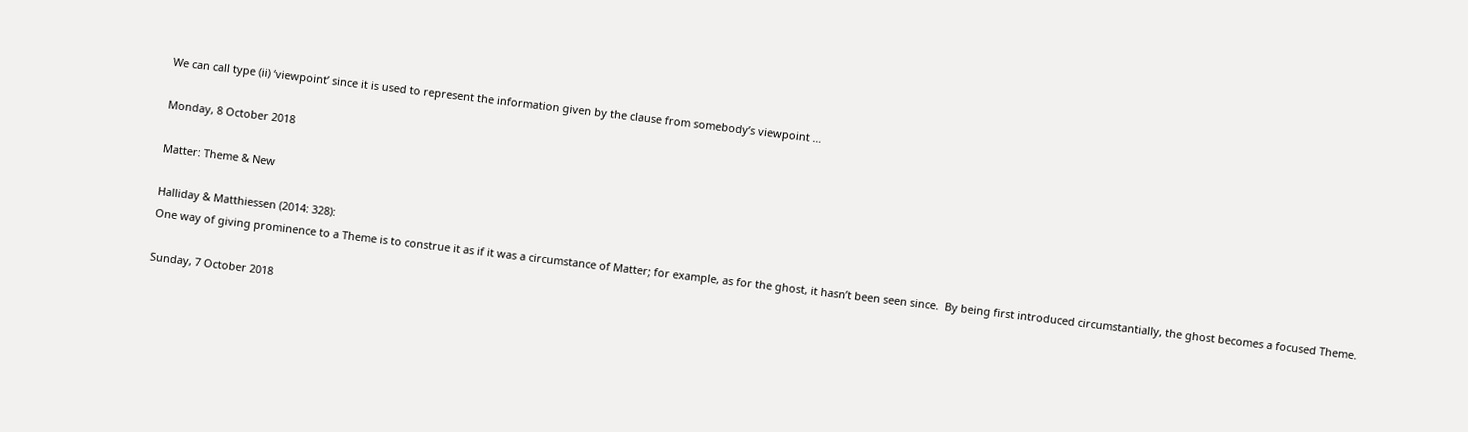We can call type (ii) ‘viewpoint’ since it is used to represent the information given by the clause from somebody’s viewpoint …

Monday, 8 October 2018

Matter: Theme & New

Halliday & Matthiessen (2014: 328):
One way of giving prominence to a Theme is to construe it as if it was a circumstance of Matter; for example, as for the ghost, it hasn’t been seen since.  By being first introduced circumstantially, the ghost becomes a focused Theme.

Sunday, 7 October 2018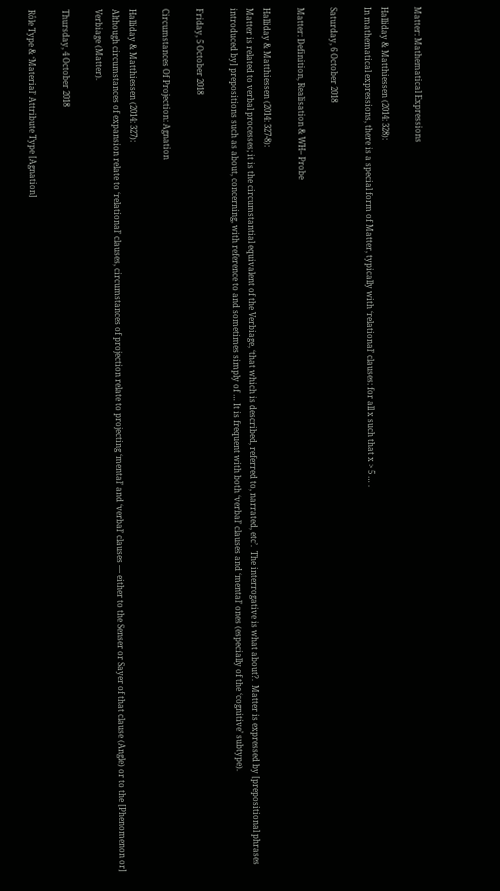Matter: Mathematical Expressions

Halliday & Matthiessen (2014: 328):
In mathematical expressions, there is a special form of Matter, typically with ‘relational’ clauses: for all x such that x > 5 … .

Saturday, 6 October 2018

Matter: Definition, Realisation & WH– Probe

Halliday & Matthiessen (2014: 327-8):
Matter is related to verbal processes; it is the circumstantial equivalent of the Verbiage, ‘that which is described, referred to, narrated, etc’.  The interrogative is what about?.  Matter is expressed by [prepositional phrases introduced by] prepositions such as about, concerning, with reference to and sometimes simply of … It is frequent with both ‘verbal’ clauses and ‘mental’ ones (especially of the ‘cognitive’ subtype).

Friday, 5 October 2018

Circumstances Of Projection: Agnation

Halliday & Matthiessen (2014: 327):
Although circumstances of expansion relate to ‘relational’ clauses, circumstances of projection relate to projecting ‘mental’ and ‘verbal’ clauses — either to the Senser or Sayer of that clause (Angle) or to the [Phenomenon or] Verbiage (Matter).

Thursday, 4 October 2018

Rôle Type & ‘Material’ Attribute Type [Agnation]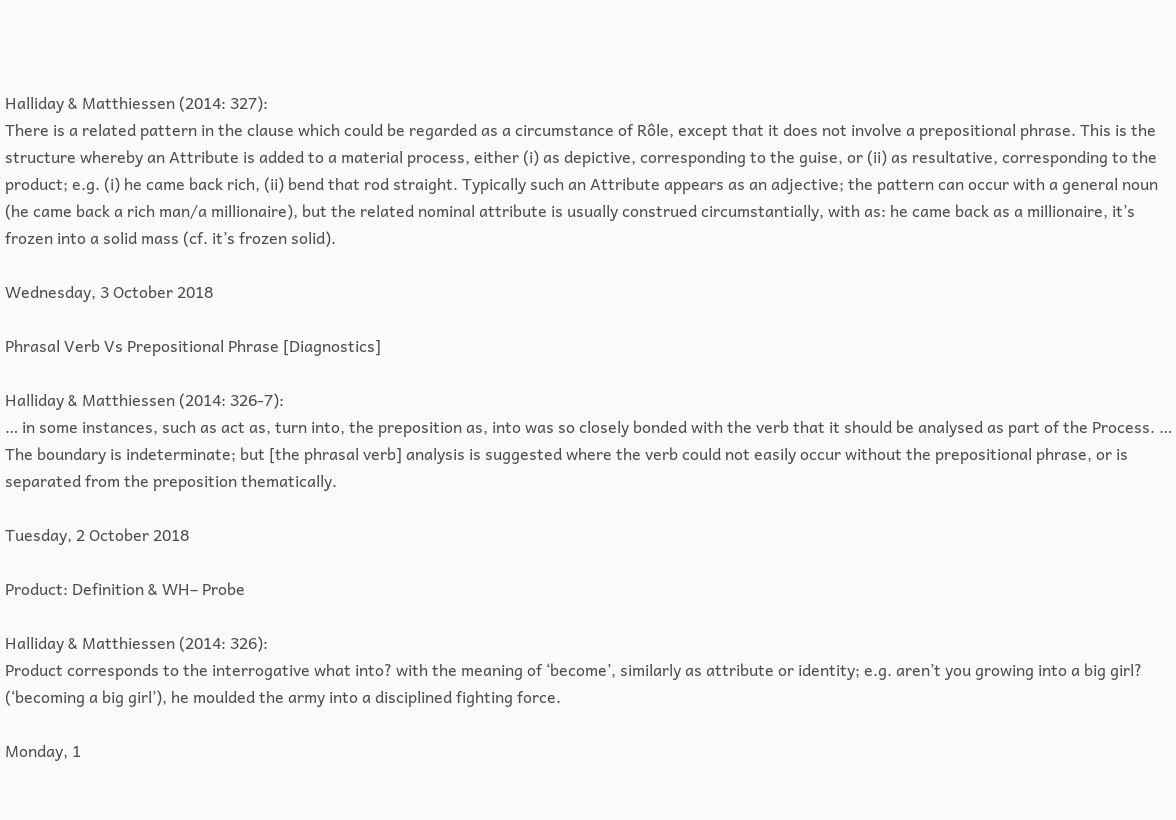Halliday & Matthiessen (2014: 327):
There is a related pattern in the clause which could be regarded as a circumstance of Rôle, except that it does not involve a prepositional phrase. This is the structure whereby an Attribute is added to a material process, either (i) as depictive, corresponding to the guise, or (ii) as resultative, corresponding to the product; e.g. (i) he came back rich, (ii) bend that rod straight. Typically such an Attribute appears as an adjective; the pattern can occur with a general noun (he came back a rich man/a millionaire), but the related nominal attribute is usually construed circumstantially, with as: he came back as a millionaire, it’s frozen into a solid mass (cf. it’s frozen solid).

Wednesday, 3 October 2018

Phrasal Verb Vs Prepositional Phrase [Diagnostics]

Halliday & Matthiessen (2014: 326-7):
… in some instances, such as act as, turn into, the preposition as, into was so closely bonded with the verb that it should be analysed as part of the Process. … The boundary is indeterminate; but [the phrasal verb] analysis is suggested where the verb could not easily occur without the prepositional phrase, or is separated from the preposition thematically.

Tuesday, 2 October 2018

Product: Definition & WH– Probe

Halliday & Matthiessen (2014: 326):
Product corresponds to the interrogative what into? with the meaning of ‘become’, similarly as attribute or identity; e.g. aren’t you growing into a big girl? (‘becoming a big girl’), he moulded the army into a disciplined fighting force.

Monday, 1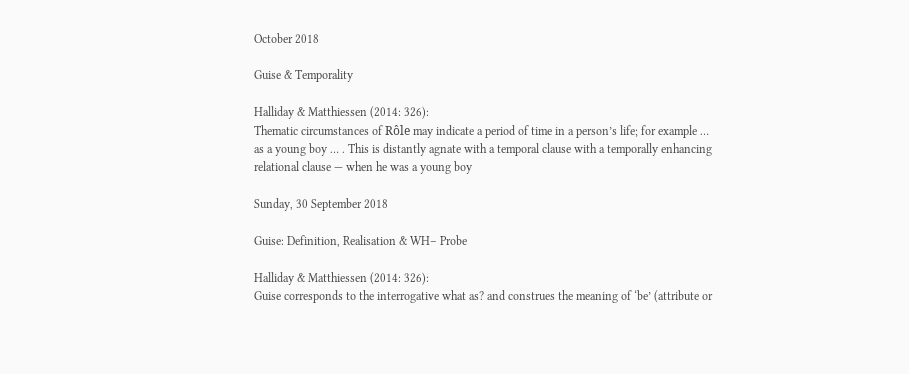October 2018

Guise & Temporality

Halliday & Matthiessen (2014: 326):
Thematic circumstances of Rôle may indicate a period of time in a person’s life; for example … as a young boy … . This is distantly agnate with a temporal clause with a temporally enhancing relational clause — when he was a young boy

Sunday, 30 September 2018

Guise: Definition, Realisation & WH– Probe

Halliday & Matthiessen (2014: 326):
Guise corresponds to the interrogative what as? and construes the meaning of ‘be’ (attribute or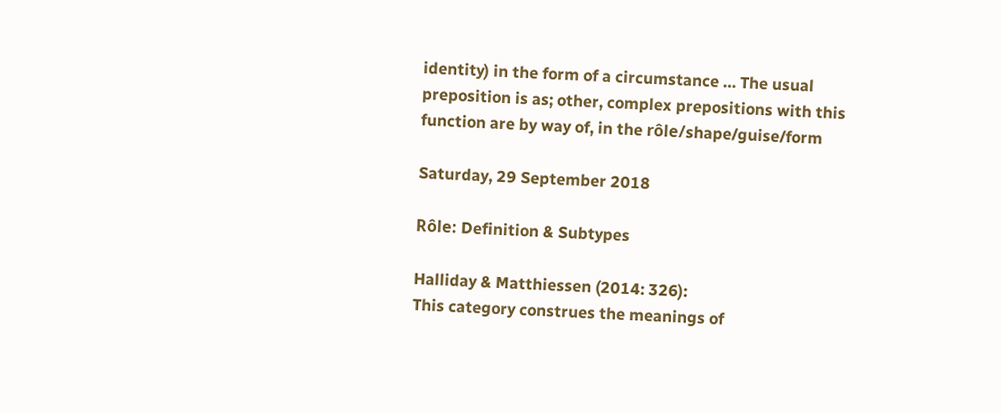identity) in the form of a circumstance … The usual preposition is as; other, complex prepositions with this function are by way of, in the rôle/shape/guise/form

Saturday, 29 September 2018

Rôle: Definition & Subtypes

Halliday & Matthiessen (2014: 326):
This category construes the meanings of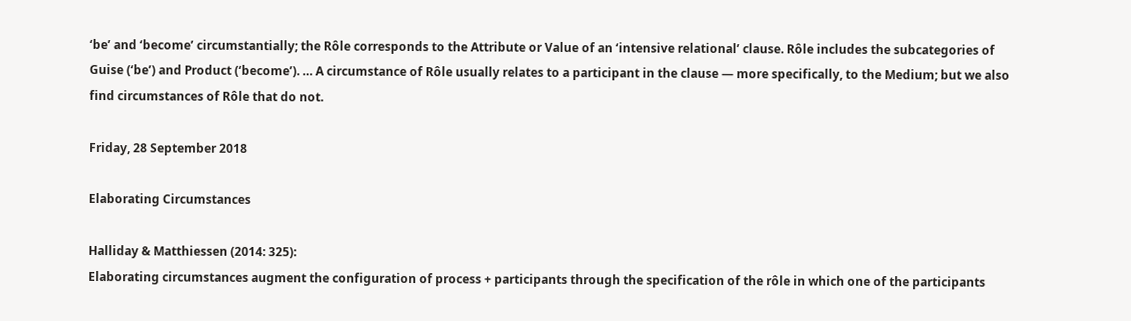‘be’ and ‘become’ circumstantially; the Rôle corresponds to the Attribute or Value of an ‘intensive relational’ clause. Rôle includes the subcategories of Guise (‘be’) and Product (‘become’). … A circumstance of Rôle usually relates to a participant in the clause — more specifically, to the Medium; but we also find circumstances of Rôle that do not.

Friday, 28 September 2018

Elaborating Circumstances

Halliday & Matthiessen (2014: 325):
Elaborating circumstances augment the configuration of process + participants through the specification of the rôle in which one of the participants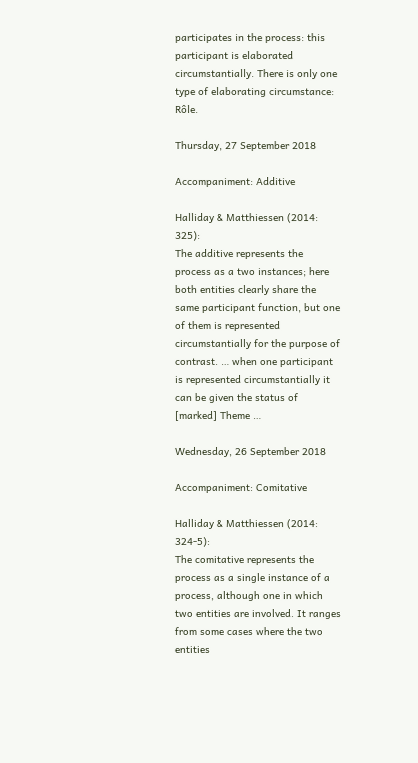participates in the process: this participant is elaborated circumstantially. There is only one type of elaborating circumstance: Rôle.

Thursday, 27 September 2018

Accompaniment: Additive

Halliday & Matthiessen (2014: 325):
The additive represents the process as a two instances; here both entities clearly share the same participant function, but one of them is represented circumstantially for the purpose of contrast. … when one participant is represented circumstantially it can be given the status of [marked] Theme …

Wednesday, 26 September 2018

Accompaniment: Comitative

Halliday & Matthiessen (2014: 324-5):
The comitative represents the process as a single instance of a process, although one in which two entities are involved. It ranges from some cases where the two entities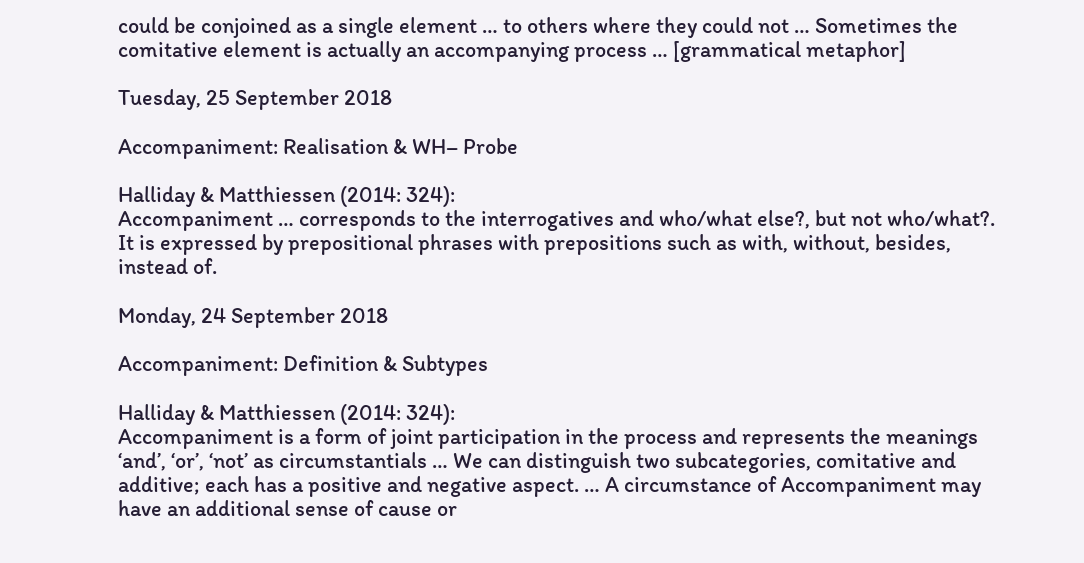could be conjoined as a single element … to others where they could not … Sometimes the comitative element is actually an accompanying process … [grammatical metaphor]

Tuesday, 25 September 2018

Accompaniment: Realisation & WH– Probe

Halliday & Matthiessen (2014: 324):
Accompaniment … corresponds to the interrogatives and who/what else?, but not who/what?.  It is expressed by prepositional phrases with prepositions such as with, without, besides, instead of.

Monday, 24 September 2018

Accompaniment: Definition & Subtypes

Halliday & Matthiessen (2014: 324):
Accompaniment is a form of joint participation in the process and represents the meanings ‘and’, ‘or’, ‘not’ as circumstantials … We can distinguish two subcategories, comitative and additive; each has a positive and negative aspect. … A circumstance of Accompaniment may have an additional sense of cause or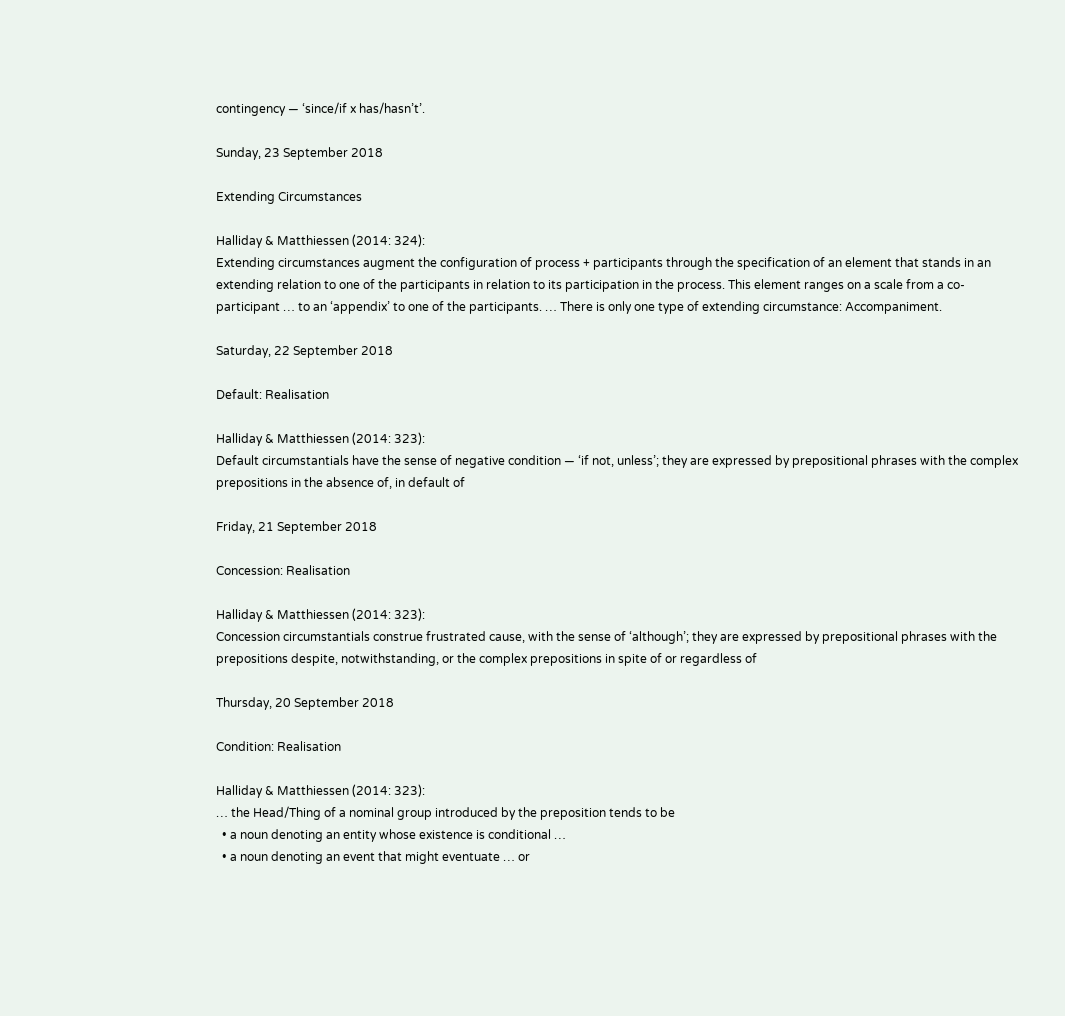contingency — ‘since/if x has/hasn’t’.

Sunday, 23 September 2018

Extending Circumstances

Halliday & Matthiessen (2014: 324):
Extending circumstances augment the configuration of process + participants through the specification of an element that stands in an extending relation to one of the participants in relation to its participation in the process. This element ranges on a scale from a co-participant … to an ‘appendix’ to one of the participants. … There is only one type of extending circumstance: Accompaniment.

Saturday, 22 September 2018

Default: Realisation

Halliday & Matthiessen (2014: 323):
Default circumstantials have the sense of negative condition — ‘if not, unless’; they are expressed by prepositional phrases with the complex prepositions in the absence of, in default of

Friday, 21 September 2018

Concession: Realisation

Halliday & Matthiessen (2014: 323):
Concession circumstantials construe frustrated cause, with the sense of ‘although’; they are expressed by prepositional phrases with the prepositions despite, notwithstanding, or the complex prepositions in spite of or regardless of

Thursday, 20 September 2018

Condition: Realisation

Halliday & Matthiessen (2014: 323):
… the Head/Thing of a nominal group introduced by the preposition tends to be
  • a noun denoting an entity whose existence is conditional …
  • a noun denoting an event that might eventuate … or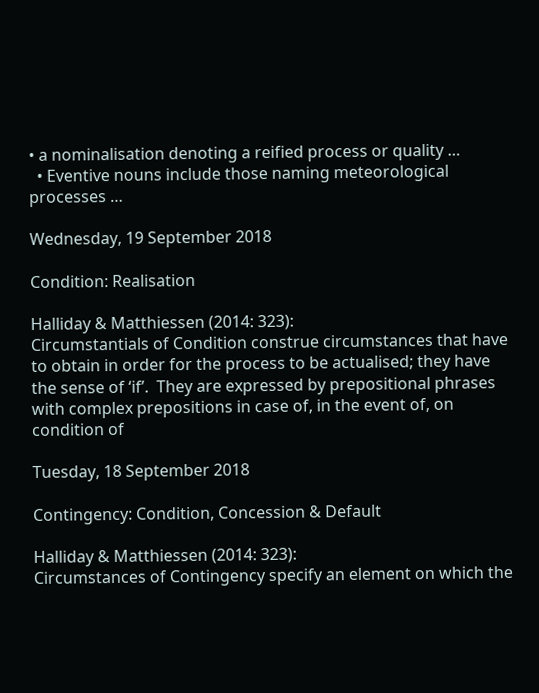• a nominalisation denoting a reified process or quality …
  • Eventive nouns include those naming meteorological processes …

Wednesday, 19 September 2018

Condition: Realisation

Halliday & Matthiessen (2014: 323):
Circumstantials of Condition construe circumstances that have to obtain in order for the process to be actualised; they have the sense of ‘if’.  They are expressed by prepositional phrases with complex prepositions in case of, in the event of, on condition of

Tuesday, 18 September 2018

Contingency: Condition, Concession & Default

Halliday & Matthiessen (2014: 323):
Circumstances of Contingency specify an element on which the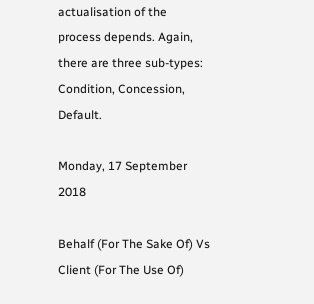actualisation of the process depends. Again, there are three sub-types: Condition, Concession, Default.

Monday, 17 September 2018

Behalf (For The Sake Of) Vs Client (For The Use Of)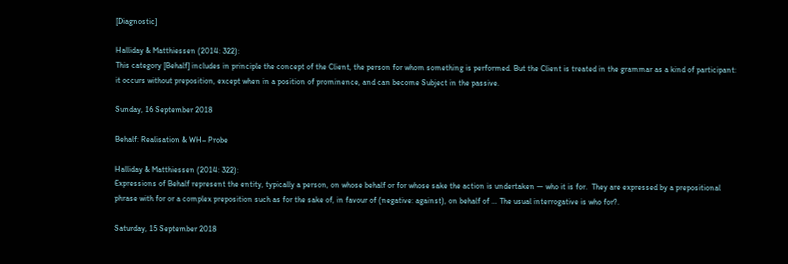[Diagnostic]

Halliday & Matthiessen (2014: 322):
This category [Behalf] includes in principle the concept of the Client, the person for whom something is performed. But the Client is treated in the grammar as a kind of participant: it occurs without preposition, except when in a position of prominence, and can become Subject in the passive.

Sunday, 16 September 2018

Behalf: Realisation & WH– Probe

Halliday & Matthiessen (2014: 322):
Expressions of Behalf represent the entity, typically a person, on whose behalf or for whose sake the action is undertaken — who it is for.  They are expressed by a prepositional phrase with for or a complex preposition such as for the sake of, in favour of (negative: against), on behalf of … The usual interrogative is who for?.

Saturday, 15 September 2018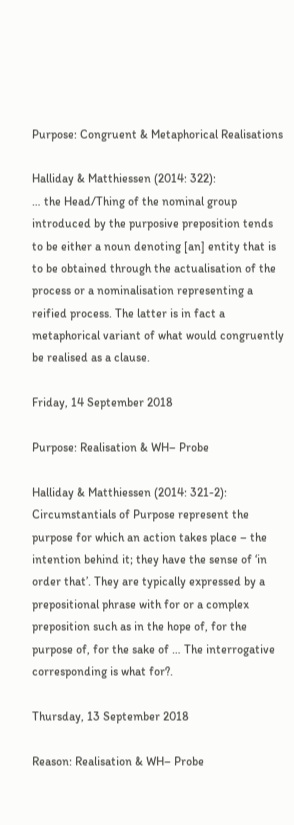Purpose: Congruent & Metaphorical Realisations

Halliday & Matthiessen (2014: 322):
… the Head/Thing of the nominal group introduced by the purposive preposition tends to be either a noun denoting [an] entity that is to be obtained through the actualisation of the process or a nominalisation representing a reified process. The latter is in fact a metaphorical variant of what would congruently be realised as a clause.

Friday, 14 September 2018

Purpose: Realisation & WH– Probe

Halliday & Matthiessen (2014: 321-2):
Circumstantials of Purpose represent the purpose for which an action takes place – the intention behind it; they have the sense of ‘in order that’. They are typically expressed by a prepositional phrase with for or a complex preposition such as in the hope of, for the purpose of, for the sake of … The interrogative corresponding is what for?.

Thursday, 13 September 2018

Reason: Realisation & WH– Probe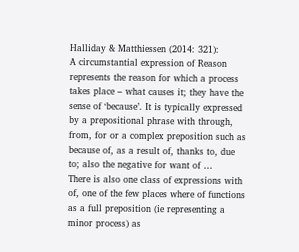Halliday & Matthiessen (2014: 321):
A circumstantial expression of Reason represents the reason for which a process takes place – what causes it; they have the sense of ‘because’. It is typically expressed by a prepositional phrase with through, from, for or a complex preposition such as because of, as a result of, thanks to, due to; also the negative for want of …
There is also one class of expressions with of, one of the few places where of functions as a full preposition (ie representing a minor process) as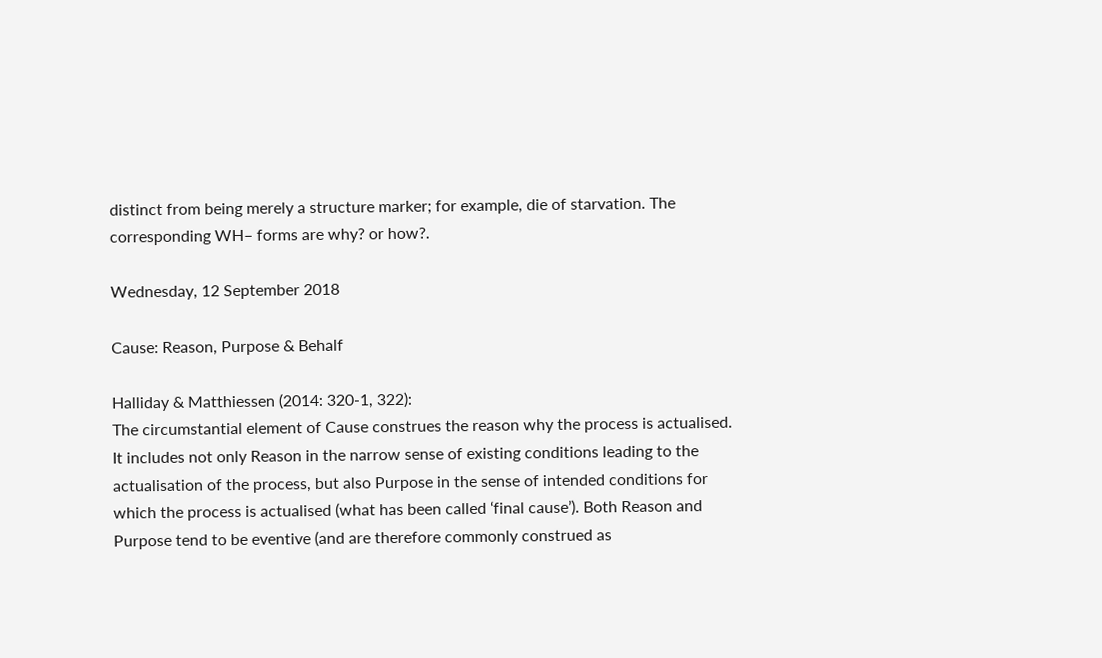distinct from being merely a structure marker; for example, die of starvation. The corresponding WH– forms are why? or how?.

Wednesday, 12 September 2018

Cause: Reason, Purpose & Behalf

Halliday & Matthiessen (2014: 320-1, 322):
The circumstantial element of Cause construes the reason why the process is actualised. It includes not only Reason in the narrow sense of existing conditions leading to the actualisation of the process, but also Purpose in the sense of intended conditions for which the process is actualised (what has been called ‘final cause’). Both Reason and Purpose tend to be eventive (and are therefore commonly construed as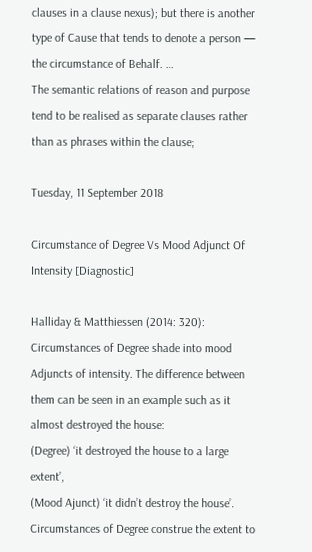clauses in a clause nexus); but there is another type of Cause that tends to denote a person — the circumstance of Behalf. …
The semantic relations of reason and purpose tend to be realised as separate clauses rather than as phrases within the clause;

Tuesday, 11 September 2018

Circumstance of Degree Vs Mood Adjunct Of Intensity [Diagnostic]

Halliday & Matthiessen (2014: 320):
Circumstances of Degree shade into mood Adjuncts of intensity. The difference between them can be seen in an example such as it almost destroyed the house:
(Degree) ‘it destroyed the house to a large extent’,
(Mood Ajunct) ‘it didn’t destroy the house’.
Circumstances of Degree construe the extent to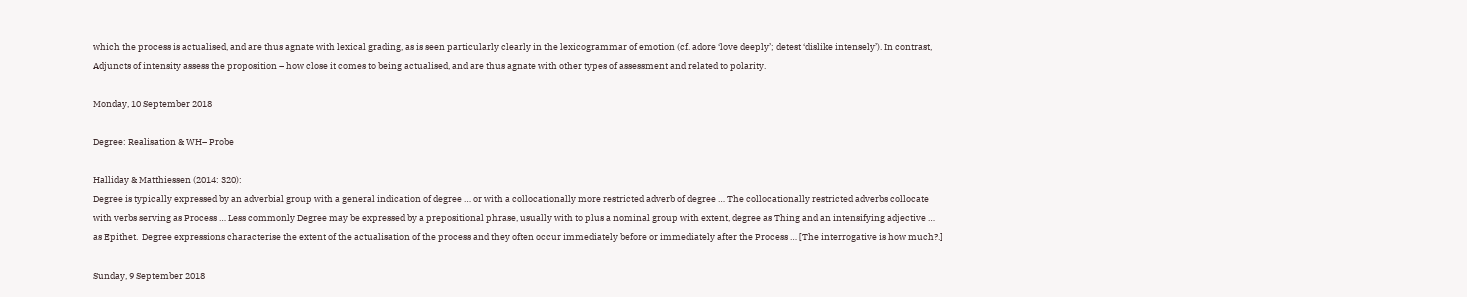which the process is actualised, and are thus agnate with lexical grading, as is seen particularly clearly in the lexicogrammar of emotion (cf. adore ‘love deeply’; detest ‘dislike intensely’). In contrast, Adjuncts of intensity assess the proposition – how close it comes to being actualised, and are thus agnate with other types of assessment and related to polarity.

Monday, 10 September 2018

Degree: Realisation & WH– Probe

Halliday & Matthiessen (2014: 320):
Degree is typically expressed by an adverbial group with a general indication of degree … or with a collocationally more restricted adverb of degree … The collocationally restricted adverbs collocate with verbs serving as Process … Less commonly Degree may be expressed by a prepositional phrase, usually with to plus a nominal group with extent, degree as Thing and an intensifying adjective … as Epithet.  Degree expressions characterise the extent of the actualisation of the process and they often occur immediately before or immediately after the Process … [The interrogative is how much?.]

Sunday, 9 September 2018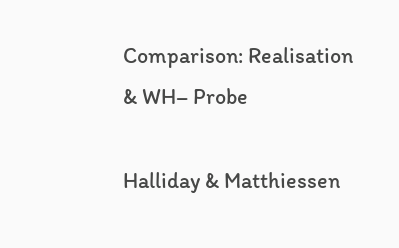Comparison: Realisation & WH– Probe

Halliday & Matthiessen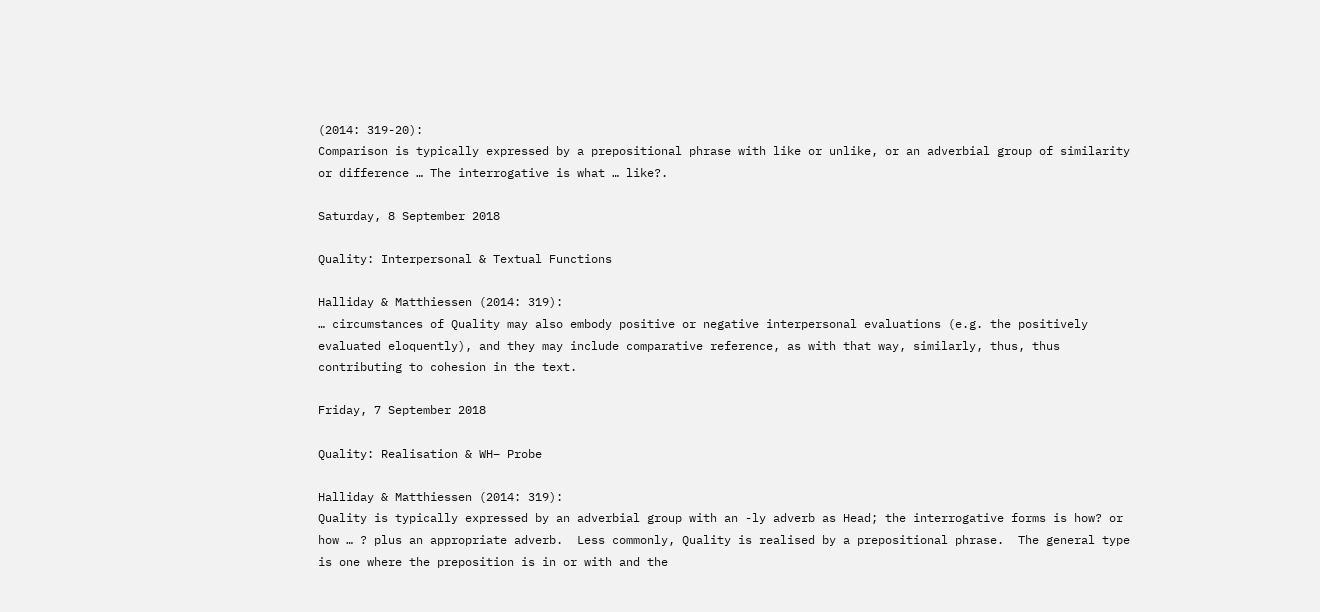(2014: 319-20):
Comparison is typically expressed by a prepositional phrase with like or unlike, or an adverbial group of similarity or difference … The interrogative is what … like?.

Saturday, 8 September 2018

Quality: Interpersonal & Textual Functions

Halliday & Matthiessen (2014: 319):
… circumstances of Quality may also embody positive or negative interpersonal evaluations (e.g. the positively evaluated eloquently), and they may include comparative reference, as with that way, similarly, thus, thus contributing to cohesion in the text.

Friday, 7 September 2018

Quality: Realisation & WH– Probe

Halliday & Matthiessen (2014: 319):
Quality is typically expressed by an adverbial group with an -ly adverb as Head; the interrogative forms is how? or how … ? plus an appropriate adverb.  Less commonly, Quality is realised by a prepositional phrase.  The general type is one where the preposition is in or with and the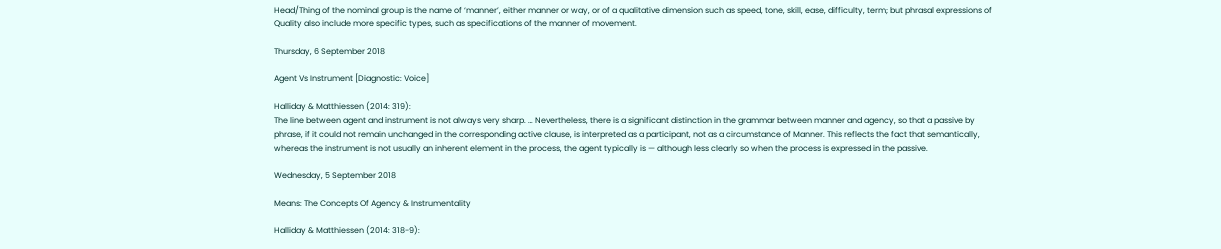Head/Thing of the nominal group is the name of ‘manner’, either manner or way, or of a qualitative dimension such as speed, tone, skill, ease, difficulty, term; but phrasal expressions of Quality also include more specific types, such as specifications of the manner of movement.

Thursday, 6 September 2018

Agent Vs Instrument [Diagnostic: Voice]

Halliday & Matthiessen (2014: 319):
The line between agent and instrument is not always very sharp. … Nevertheless, there is a significant distinction in the grammar between manner and agency, so that a passive by phrase, if it could not remain unchanged in the corresponding active clause, is interpreted as a participant, not as a circumstance of Manner. This reflects the fact that semantically, whereas the instrument is not usually an inherent element in the process, the agent typically is — although less clearly so when the process is expressed in the passive.

Wednesday, 5 September 2018

Means: The Concepts Of Agency & Instrumentality

Halliday & Matthiessen (2014: 318-9):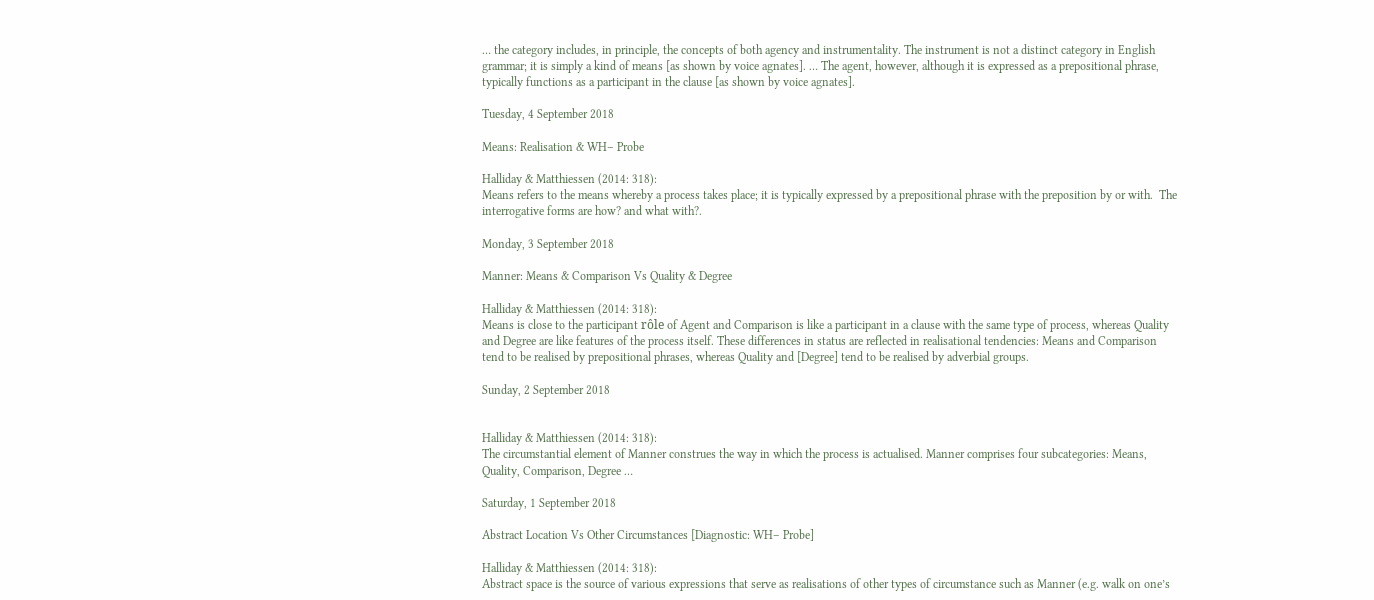… the category includes, in principle, the concepts of both agency and instrumentality. The instrument is not a distinct category in English grammar; it is simply a kind of means [as shown by voice agnates]. … The agent, however, although it is expressed as a prepositional phrase, typically functions as a participant in the clause [as shown by voice agnates].

Tuesday, 4 September 2018

Means: Realisation & WH– Probe

Halliday & Matthiessen (2014: 318):
Means refers to the means whereby a process takes place; it is typically expressed by a prepositional phrase with the preposition by or with.  The interrogative forms are how? and what with?.

Monday, 3 September 2018

Manner: Means & Comparison Vs Quality & Degree

Halliday & Matthiessen (2014: 318):
Means is close to the participant rôle of Agent and Comparison is like a participant in a clause with the same type of process, whereas Quality and Degree are like features of the process itself. These differences in status are reflected in realisational tendencies: Means and Comparison tend to be realised by prepositional phrases, whereas Quality and [Degree] tend to be realised by adverbial groups.

Sunday, 2 September 2018


Halliday & Matthiessen (2014: 318):
The circumstantial element of Manner construes the way in which the process is actualised. Manner comprises four subcategories: Means, Quality, Comparison, Degree …

Saturday, 1 September 2018

Abstract Location Vs Other Circumstances [Diagnostic: WH– Probe]

Halliday & Matthiessen (2014: 318):
Abstract space is the source of various expressions that serve as realisations of other types of circumstance such as Manner (e.g. walk on one’s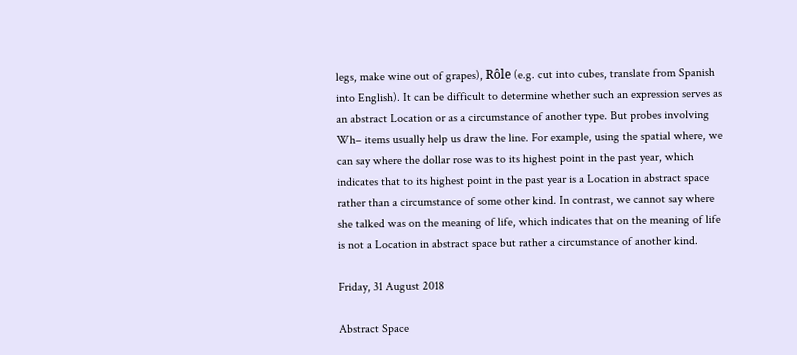legs, make wine out of grapes), Rôle (e.g. cut into cubes, translate from Spanish into English). It can be difficult to determine whether such an expression serves as an abstract Location or as a circumstance of another type. But probes involving Wh– items usually help us draw the line. For example, using the spatial where, we can say where the dollar rose was to its highest point in the past year, which indicates that to its highest point in the past year is a Location in abstract space rather than a circumstance of some other kind. In contrast, we cannot say where she talked was on the meaning of life, which indicates that on the meaning of life is not a Location in abstract space but rather a circumstance of another kind.

Friday, 31 August 2018

Abstract Space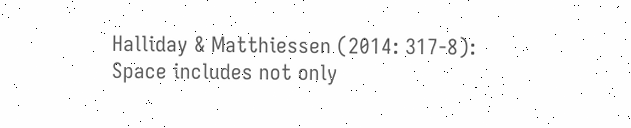Halliday & Matthiessen (2014: 317-8):
Space includes not only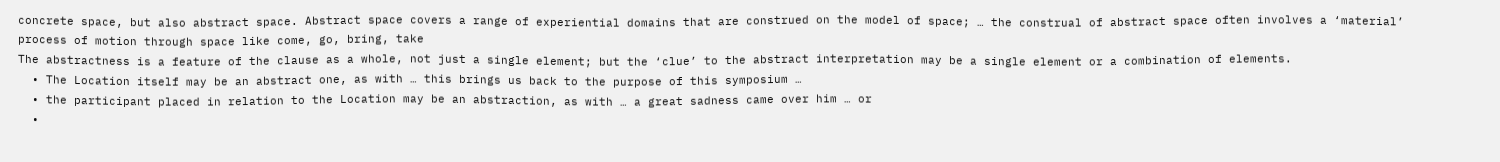concrete space, but also abstract space. Abstract space covers a range of experiential domains that are construed on the model of space; … the construal of abstract space often involves a ‘material’ process of motion through space like come, go, bring, take
The abstractness is a feature of the clause as a whole, not just a single element; but the ‘clue’ to the abstract interpretation may be a single element or a combination of elements.
  • The Location itself may be an abstract one, as with … this brings us back to the purpose of this symposium …
  • the participant placed in relation to the Location may be an abstraction, as with … a great sadness came over him … or
  •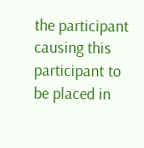the participant causing this participant to be placed in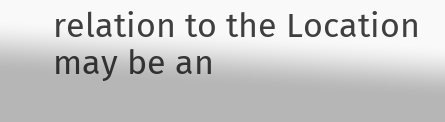relation to the Location may be an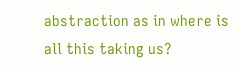abstraction as in where is all this taking us?